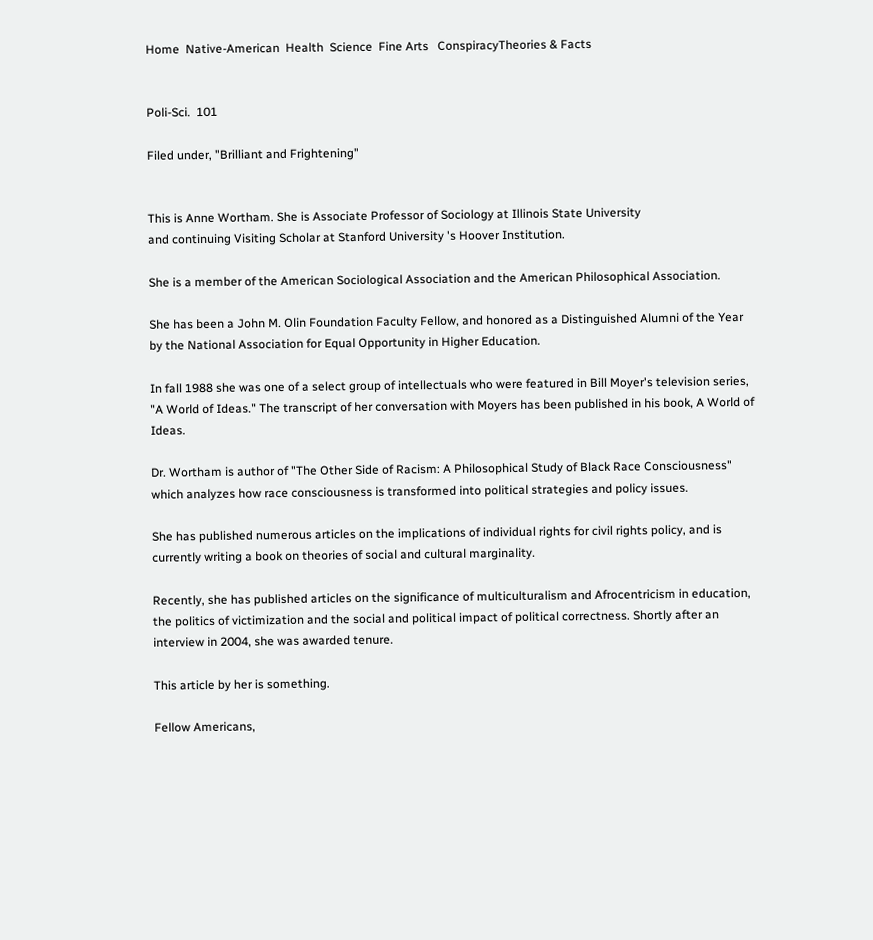Home  Native-American  Health  Science  Fine Arts   ConspiracyTheories & Facts


Poli-Sci.  101

Filed under, "Brilliant and Frightening"


This is Anne Wortham. She is Associate Professor of Sociology at Illinois State University
and continuing Visiting Scholar at Stanford University 's Hoover Institution.

She is a member of the American Sociological Association and the American Philosophical Association.

She has been a John M. Olin Foundation Faculty Fellow, and honored as a Distinguished Alumni of the Year by the National Association for Equal Opportunity in Higher Education.

In fall 1988 she was one of a select group of intellectuals who were featured in Bill Moyer's television series, "A World of Ideas." The transcript of her conversation with Moyers has been published in his book, A World of Ideas.

Dr. Wortham is author of "The Other Side of Racism: A Philosophical Study of Black Race Consciousness" which analyzes how race consciousness is transformed into political strategies and policy issues.

She has published numerous articles on the implications of individual rights for civil rights policy, and is currently writing a book on theories of social and cultural marginality.

Recently, she has published articles on the significance of multiculturalism and Afrocentricism in education, the politics of victimization and the social and political impact of political correctness. Shortly after an interview in 2004, she was awarded tenure.

This article by her is something.

Fellow Americans,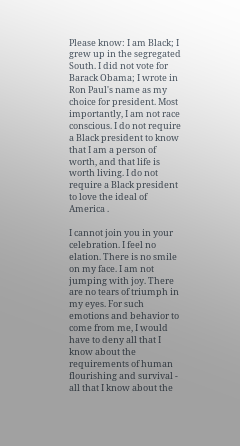Please know: I am Black; I grew up in the segregated South. I did not vote for Barack Obama; I wrote in Ron Paul's name as my choice for president. Most importantly, I am not race conscious. I do not require a Black president to know that I am a person of worth, and that life is worth living. I do not require a Black president to love the ideal of America .

I cannot join you in your celebration. I feel no elation. There is no smile on my face. I am not jumping with joy. There are no tears of triumph in my eyes. For such emotions and behavior to come from me, I would have to deny all that I know about the requirements of human flourishing and survival - all that I know about the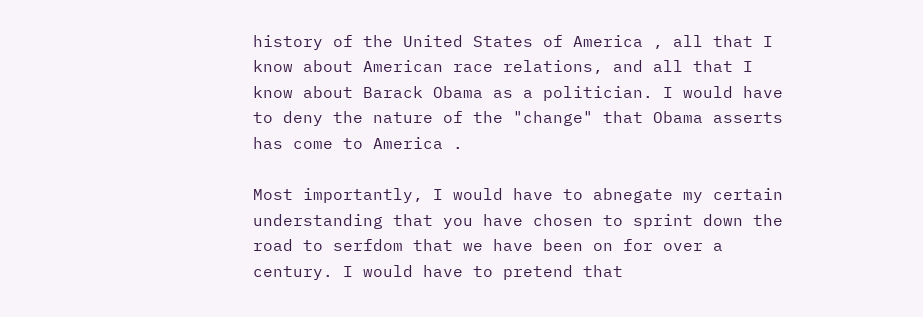history of the United States of America , all that I know about American race relations, and all that I know about Barack Obama as a politician. I would have to deny the nature of the "change" that Obama asserts has come to America .

Most importantly, I would have to abnegate my certain understanding that you have chosen to sprint down the road to serfdom that we have been on for over a century. I would have to pretend that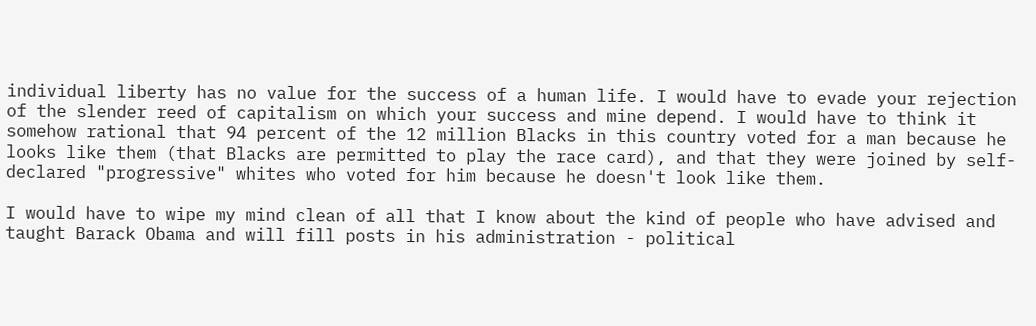individual liberty has no value for the success of a human life. I would have to evade your rejection of the slender reed of capitalism on which your success and mine depend. I would have to think it somehow rational that 94 percent of the 12 million Blacks in this country voted for a man because he looks like them (that Blacks are permitted to play the race card), and that they were joined by self-declared "progressive" whites who voted for him because he doesn't look like them.

I would have to wipe my mind clean of all that I know about the kind of people who have advised and taught Barack Obama and will fill posts in his administration - political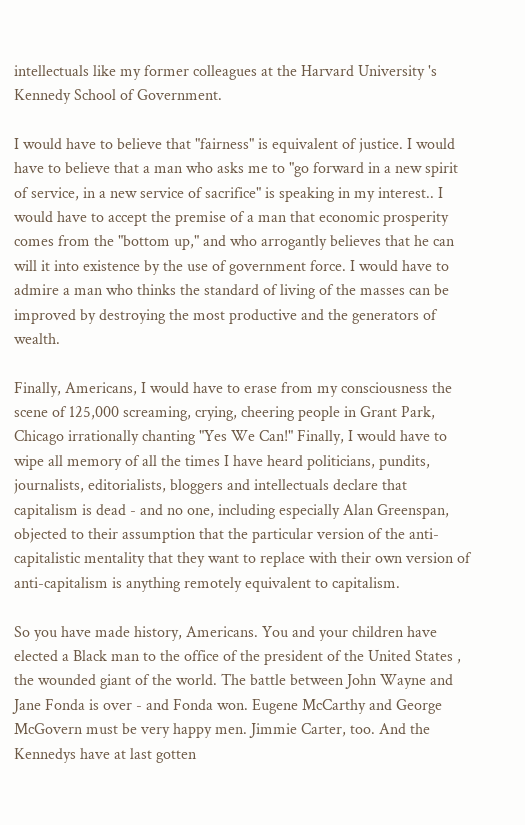intellectuals like my former colleagues at the Harvard University 's Kennedy School of Government.

I would have to believe that "fairness" is equivalent of justice. I would have to believe that a man who asks me to "go forward in a new spirit of service, in a new service of sacrifice" is speaking in my interest.. I would have to accept the premise of a man that economic prosperity comes from the "bottom up," and who arrogantly believes that he can will it into existence by the use of government force. I would have to admire a man who thinks the standard of living of the masses can be improved by destroying the most productive and the generators of wealth.

Finally, Americans, I would have to erase from my consciousness the scene of 125,000 screaming, crying, cheering people in Grant Park, Chicago irrationally chanting "Yes We Can!" Finally, I would have to wipe all memory of all the times I have heard politicians, pundits, journalists, editorialists, bloggers and intellectuals declare that capitalism is dead - and no one, including especially Alan Greenspan, objected to their assumption that the particular version of the anti-capitalistic mentality that they want to replace with their own version of anti-capitalism is anything remotely equivalent to capitalism.

So you have made history, Americans. You and your children have elected a Black man to the office of the president of the United States , the wounded giant of the world. The battle between John Wayne and Jane Fonda is over - and Fonda won. Eugene McCarthy and George McGovern must be very happy men. Jimmie Carter, too. And the Kennedys have at last gotten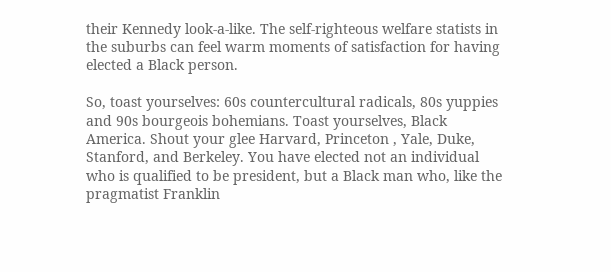their Kennedy look-a-like. The self-righteous welfare statists in the suburbs can feel warm moments of satisfaction for having elected a Black person.

So, toast yourselves: 60s countercultural radicals, 80s yuppies and 90s bourgeois bohemians. Toast yourselves, Black America. Shout your glee Harvard, Princeton , Yale, Duke, Stanford, and Berkeley. You have elected not an individual who is qualified to be president, but a Black man who, like the pragmatist Franklin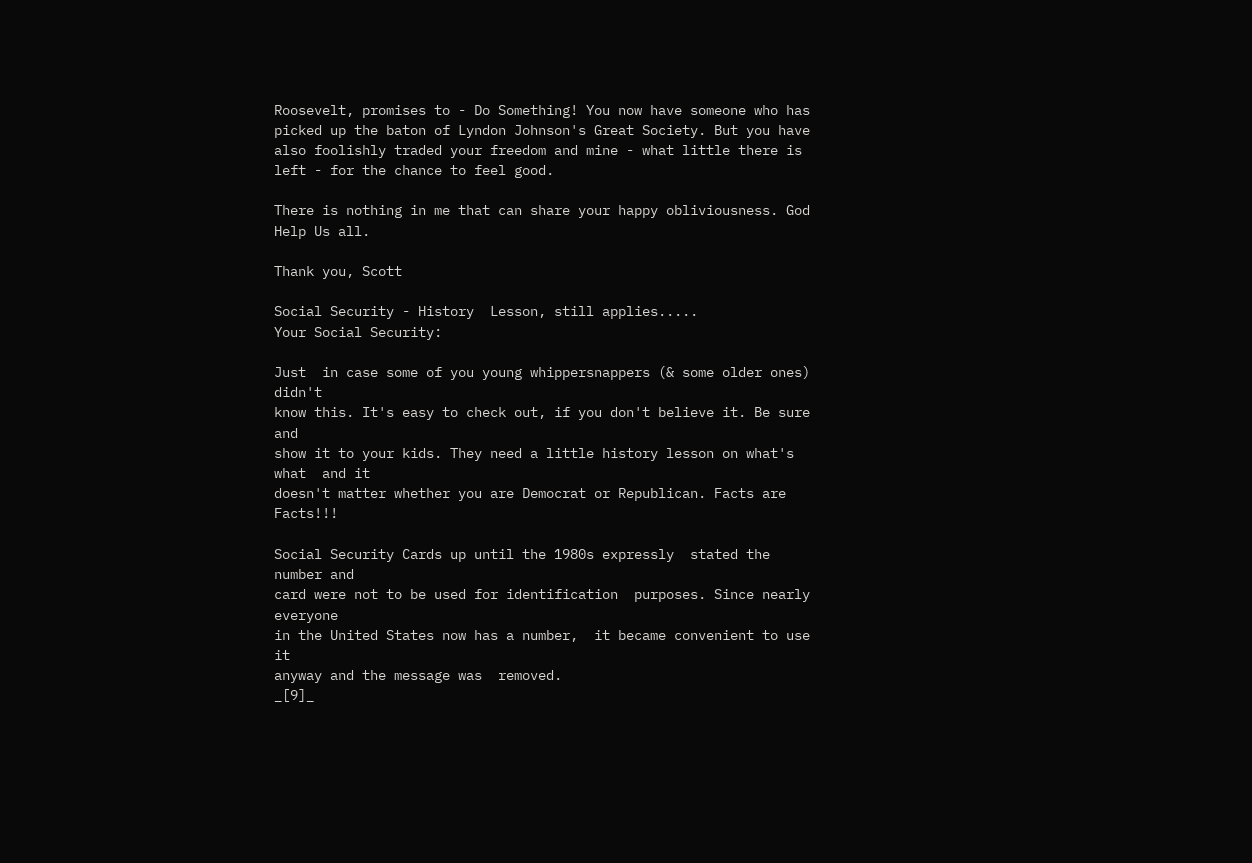Roosevelt, promises to - Do Something! You now have someone who has picked up the baton of Lyndon Johnson's Great Society. But you have also foolishly traded your freedom and mine - what little there is left - for the chance to feel good.

There is nothing in me that can share your happy obliviousness. God Help Us all.

Thank you, Scott

Social Security - History  Lesson, still applies.....
Your Social Security:

Just  in case some of you young whippersnappers (& some older ones) didn't
know this. It's easy to check out, if you don't believe it. Be sure and
show it to your kids. They need a little history lesson on what's what  and it
doesn't matter whether you are Democrat or Republican. Facts are Facts!!!

Social Security Cards up until the 1980s expressly  stated the number and
card were not to be used for identification  purposes. Since nearly everyone
in the United States now has a number,  it became convenient to use it
anyway and the message was  removed.
_[9]_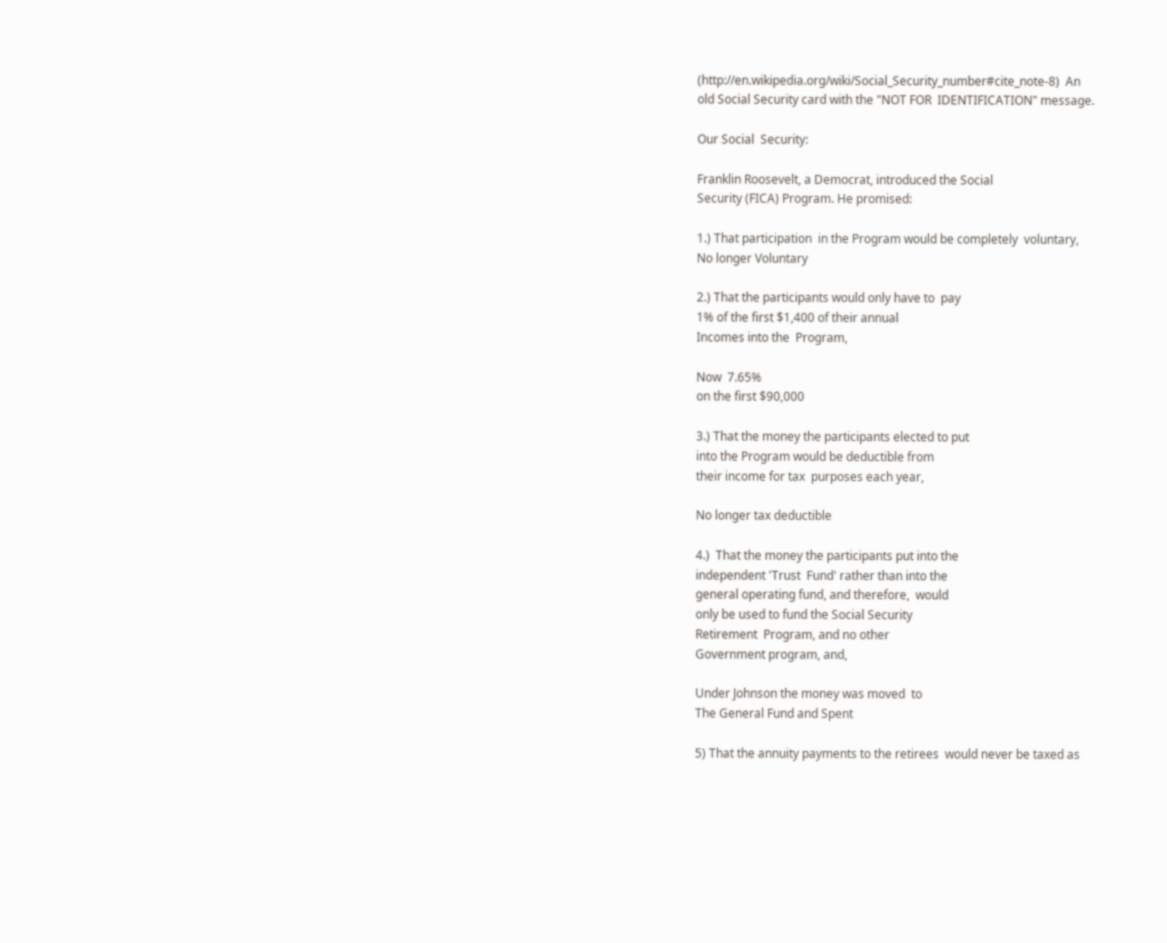(http://en.wikipedia.org/wiki/Social_Security_number#cite_note-8)  An
old Social Security card with the "NOT FOR  IDENTIFICATION" message.

Our Social  Security:

Franklin Roosevelt, a Democrat, introduced the Social
Security (FICA) Program. He promised:

1.) That participation  in the Program would be completely  voluntary,
No longer Voluntary

2.) That the participants would only have to  pay
1% of the first $1,400 of their annual
Incomes into the  Program,

Now  7.65%
on the first $90,000

3.) That the money the participants elected to put
into the Program would be deductible from
their income for tax  purposes each year,

No longer tax deductible

4.)  That the money the participants put into the
independent 'Trust  Fund' rather than into the
general operating fund, and therefore,  would
only be used to fund the Social Security
Retirement  Program, and no other
Government program, and,

Under Johnson the money was moved  to
The General Fund and Spent

5) That the annuity payments to the retirees  would never be taxed as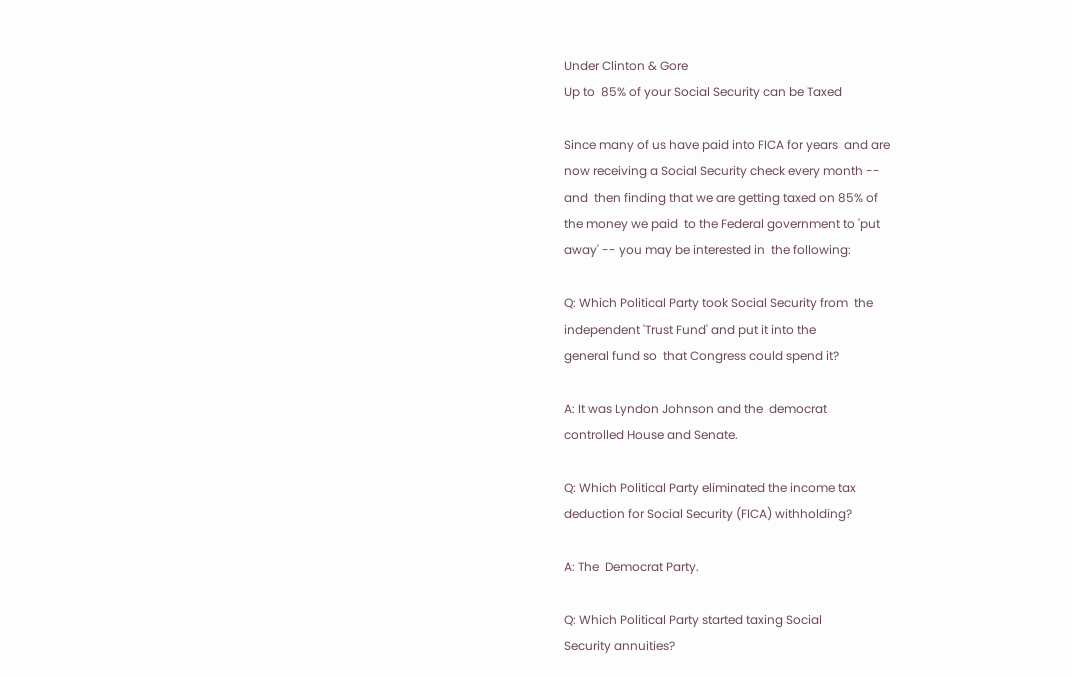Under Clinton & Gore
Up to  85% of your Social Security can be Taxed

Since many of us have paid into FICA for years  and are
now receiving a Social Security check every month --
and  then finding that we are getting taxed on 85% of
the money we paid  to the Federal government to 'put
away' -- you may be interested in  the following:

Q: Which Political Party took Social Security from  the
independent 'Trust Fund' and put it into the
general fund so  that Congress could spend it?

A: It was Lyndon Johnson and the  democrat
controlled House and Senate.

Q: Which Political Party eliminated the income tax
deduction for Social Security (FICA) withholding?

A: The  Democrat Party.

Q: Which Political Party started taxing Social
Security annuities?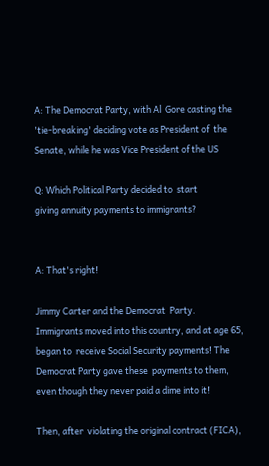A: The Democrat Party, with Al  Gore casting the
'tie-breaking' deciding vote as President of  the
Senate, while he was Vice President of the US

Q: Which Political Party decided to  start
giving annuity payments to immigrants?


A: That's right!

Jimmy Carter and the Democrat  Party.
Immigrants moved into this country, and at age 65,
began to  receive Social Security payments! The
Democrat Party gave these  payments to them,
even though they never paid a dime into it!

Then, after  violating the original contract (FICA),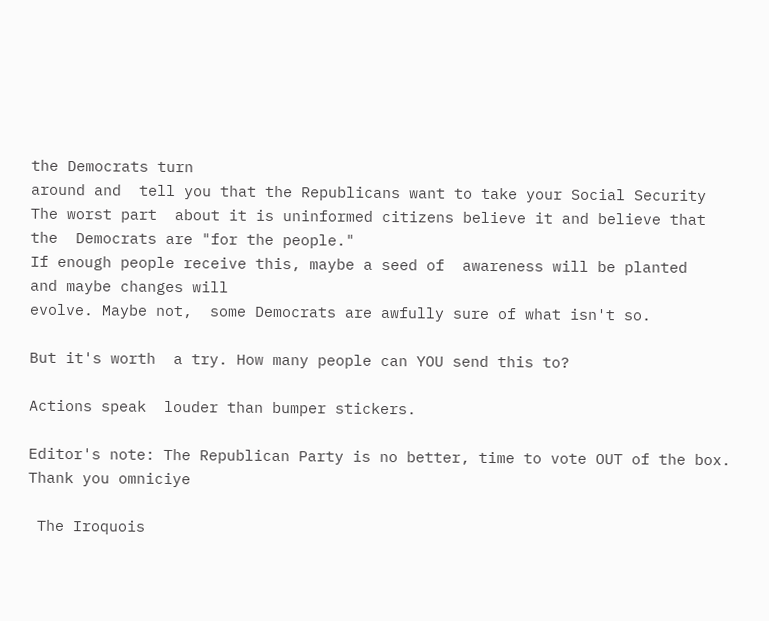the Democrats turn
around and  tell you that the Republicans want to take your Social Security
The worst part  about it is uninformed citizens believe it and believe that
the  Democrats are "for the people."
If enough people receive this, maybe a seed of  awareness will be planted
and maybe changes will
evolve. Maybe not,  some Democrats are awfully sure of what isn't so.

But it's worth  a try. How many people can YOU send this to?

Actions speak  louder than bumper stickers.

Editor's note: The Republican Party is no better, time to vote OUT of the box.
Thank you omniciye

 The Iroquois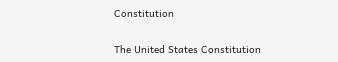Constitution

The United States Constitution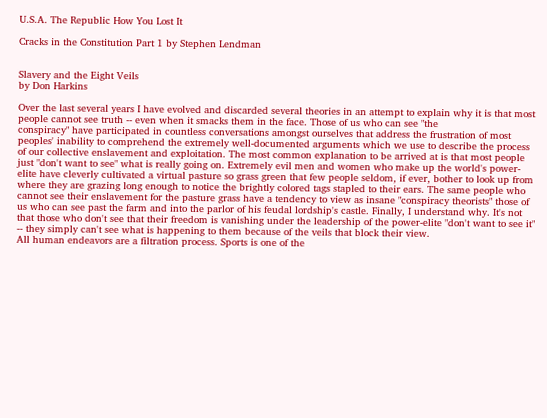U.S.A. The Republic How You Lost It

Cracks in the Constitution Part 1 by Stephen Lendman


Slavery and the Eight Veils
by Don Harkins

Over the last several years I have evolved and discarded several theories in an attempt to explain why it is that most people cannot see truth -- even when it smacks them in the face. Those of us who can see "the
conspiracy" have participated in countless conversations amongst ourselves that address the frustration of most peoples' inability to comprehend the extremely well-documented arguments which we use to describe the process of our collective enslavement and exploitation. The most common explanation to be arrived at is that most people just "don't want to see" what is really going on. Extremely evil men and women who make up the world's power-elite have cleverly cultivated a virtual pasture so grass green that few people seldom, if ever, bother to look up from where they are grazing long enough to notice the brightly colored tags stapled to their ears. The same people who cannot see their enslavement for the pasture grass have a tendency to view as insane "conspiracy theorists" those of us who can see past the farm and into the parlor of his feudal lordship's castle. Finally, I understand why. It's not that those who don't see that their freedom is vanishing under the leadership of the power-elite "don't want to see it" -- they simply can't see what is happening to them because of the veils that block their view.
All human endeavors are a filtration process. Sports is one of the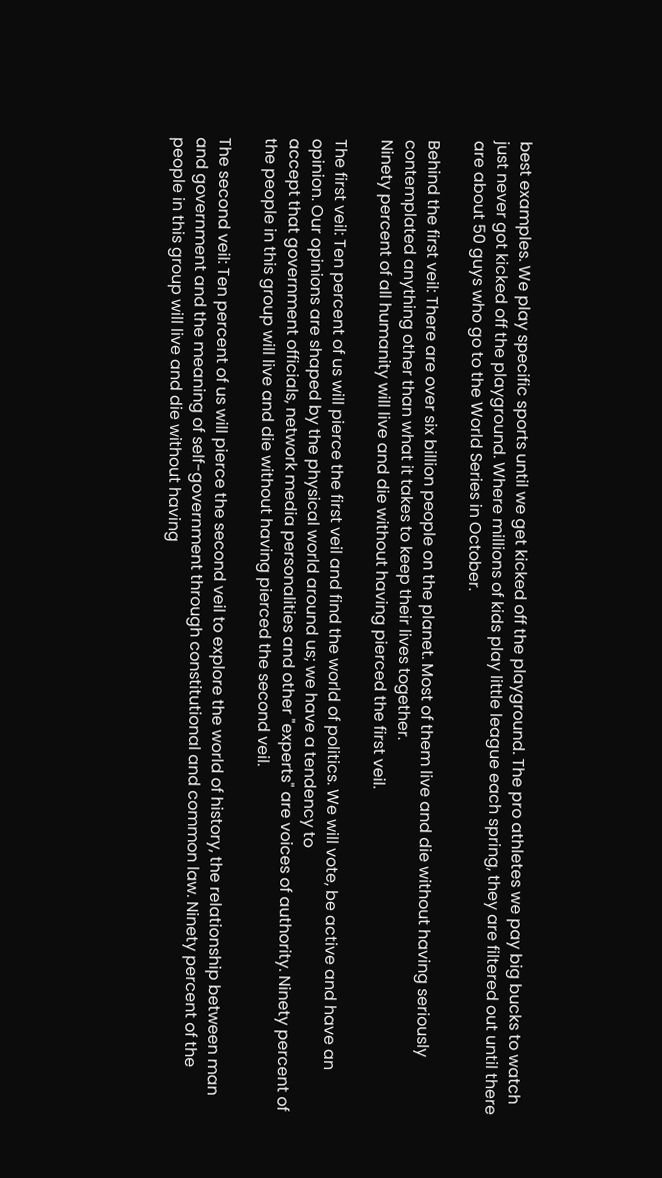best examples. We play specific sports until we get kicked off the playground. The pro athletes we pay big bucks to watch just never got kicked off the playground. Where millions of kids play little league each spring, they are filtered out until there are about 50 guys who go to the World Series in October.

Behind the first veil: There are over six billion people on the planet. Most of them live and die without having seriously contemplated anything other than what it takes to keep their lives together.
Ninety percent of all humanity will live and die without having pierced the first veil.

The first veil: Ten percent of us will pierce the first veil and find the world of politics. We will vote, be active and have an opinion. Our opinions are shaped by the physical world around us; we have a tendency to
accept that government officials, network media personalities and other "experts" are voices of authority. Ninety percent of the people in this group will live and die without having pierced the second veil.

The second veil: Ten percent of us will pierce the second veil to explore the world of history, the relationship between man and government and the meaning of self-government through constitutional and common law. Ninety percent of the people in this group will live and die without having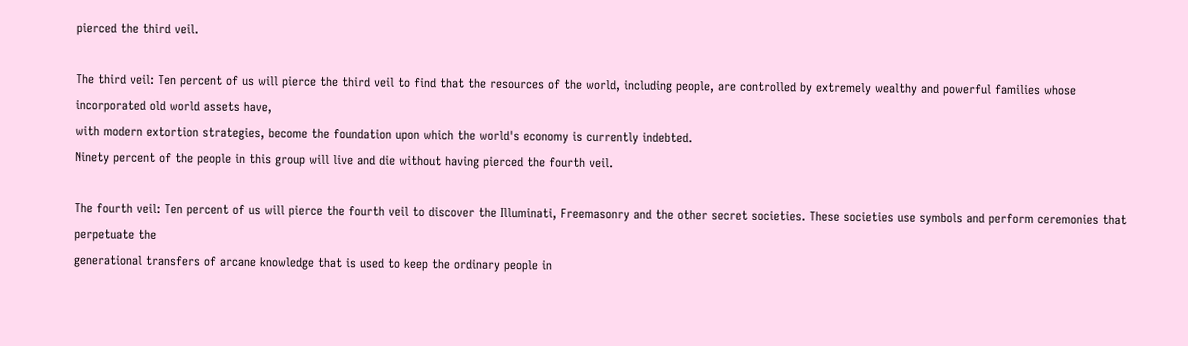pierced the third veil.

The third veil: Ten percent of us will pierce the third veil to find that the resources of the world, including people, are controlled by extremely wealthy and powerful families whose incorporated old world assets have,
with modern extortion strategies, become the foundation upon which the world's economy is currently indebted.
Ninety percent of the people in this group will live and die without having pierced the fourth veil.

The fourth veil: Ten percent of us will pierce the fourth veil to discover the Illuminati, Freemasonry and the other secret societies. These societies use symbols and perform ceremonies that perpetuate the
generational transfers of arcane knowledge that is used to keep the ordinary people in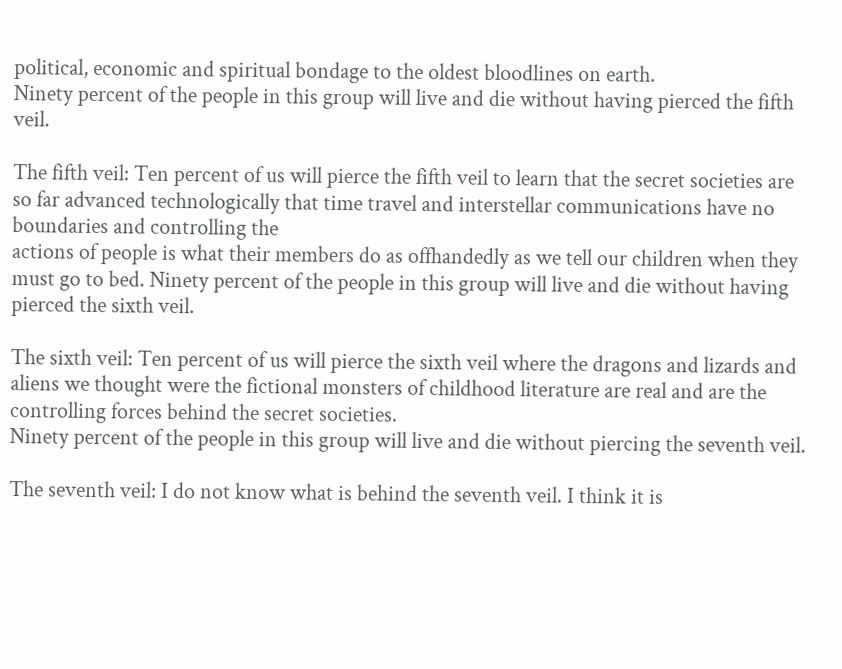political, economic and spiritual bondage to the oldest bloodlines on earth.
Ninety percent of the people in this group will live and die without having pierced the fifth veil.

The fifth veil: Ten percent of us will pierce the fifth veil to learn that the secret societies are so far advanced technologically that time travel and interstellar communications have no boundaries and controlling the
actions of people is what their members do as offhandedly as we tell our children when they must go to bed. Ninety percent of the people in this group will live and die without having pierced the sixth veil.

The sixth veil: Ten percent of us will pierce the sixth veil where the dragons and lizards and aliens we thought were the fictional monsters of childhood literature are real and are the controlling forces behind the secret societies.
Ninety percent of the people in this group will live and die without piercing the seventh veil.

The seventh veil: I do not know what is behind the seventh veil. I think it is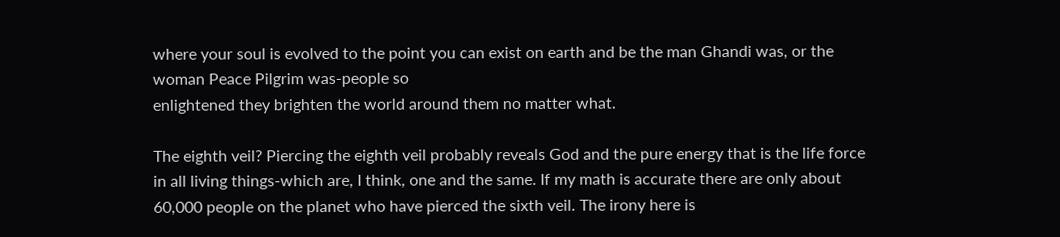where your soul is evolved to the point you can exist on earth and be the man Ghandi was, or the woman Peace Pilgrim was-people so
enlightened they brighten the world around them no matter what.

The eighth veil? Piercing the eighth veil probably reveals God and the pure energy that is the life force in all living things-which are, I think, one and the same. If my math is accurate there are only about 60,000 people on the planet who have pierced the sixth veil. The irony here is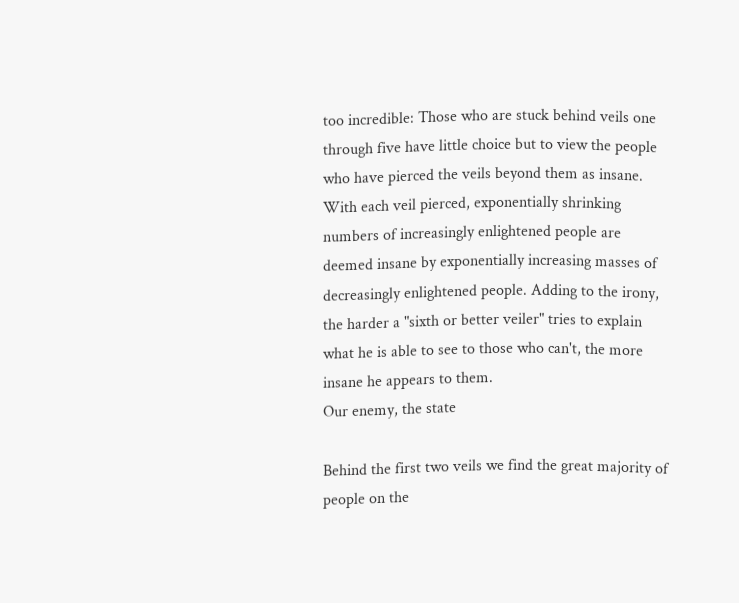too incredible: Those who are stuck behind veils one through five have little choice but to view the people who have pierced the veils beyond them as insane. With each veil pierced, exponentially shrinking numbers of increasingly enlightened people are deemed insane by exponentially increasing masses of decreasingly enlightened people. Adding to the irony, the harder a "sixth or better veiler" tries to explain what he is able to see to those who can't, the more insane he appears to them.
Our enemy, the state

Behind the first two veils we find the great majority of people on the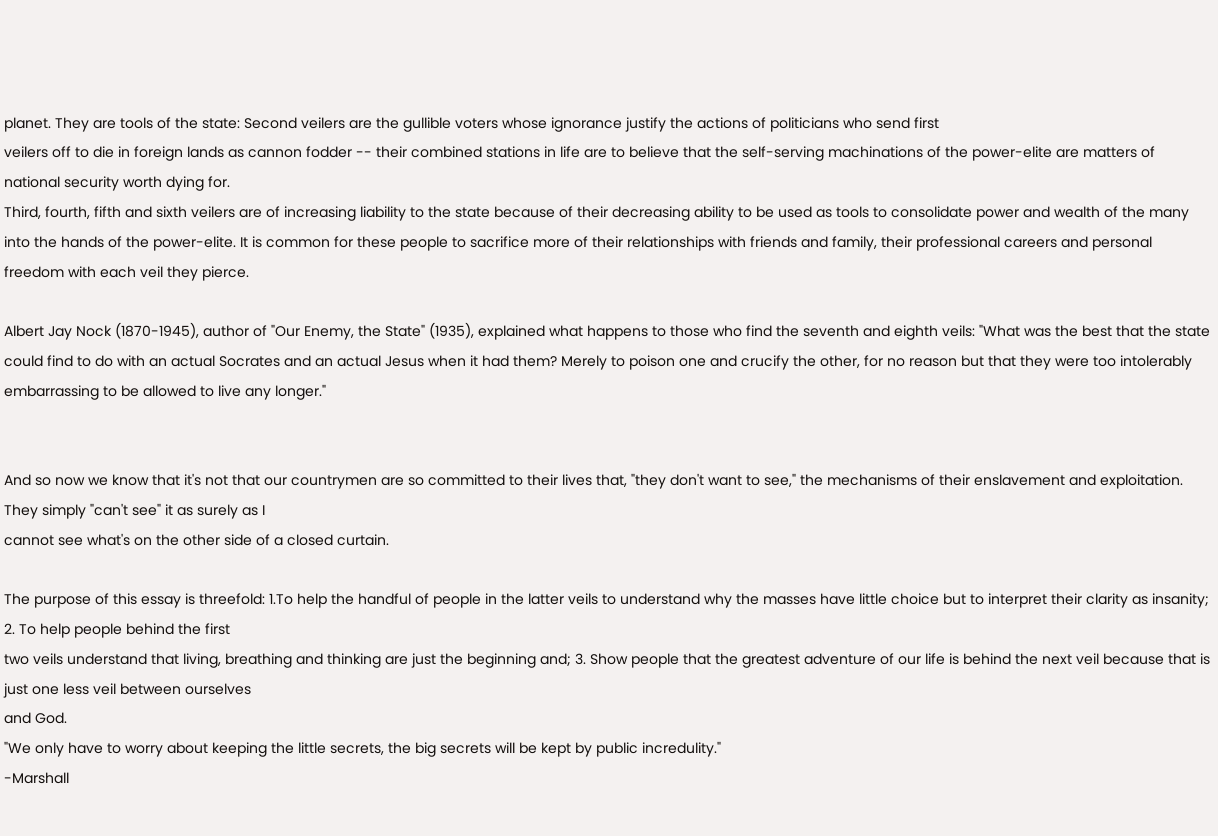planet. They are tools of the state: Second veilers are the gullible voters whose ignorance justify the actions of politicians who send first
veilers off to die in foreign lands as cannon fodder -- their combined stations in life are to believe that the self-serving machinations of the power-elite are matters of national security worth dying for.
Third, fourth, fifth and sixth veilers are of increasing liability to the state because of their decreasing ability to be used as tools to consolidate power and wealth of the many into the hands of the power-elite. It is common for these people to sacrifice more of their relationships with friends and family, their professional careers and personal freedom with each veil they pierce.

Albert Jay Nock (1870-1945), author of "Our Enemy, the State" (1935), explained what happens to those who find the seventh and eighth veils: "What was the best that the state could find to do with an actual Socrates and an actual Jesus when it had them? Merely to poison one and crucify the other, for no reason but that they were too intolerably embarrassing to be allowed to live any longer."


And so now we know that it's not that our countrymen are so committed to their lives that, "they don't want to see," the mechanisms of their enslavement and exploitation. They simply "can't see" it as surely as I
cannot see what's on the other side of a closed curtain.

The purpose of this essay is threefold: 1.To help the handful of people in the latter veils to understand why the masses have little choice but to interpret their clarity as insanity; 2. To help people behind the first
two veils understand that living, breathing and thinking are just the beginning and; 3. Show people that the greatest adventure of our life is behind the next veil because that is just one less veil between ourselves
and God.
"We only have to worry about keeping the little secrets, the big secrets will be kept by public incredulity."
-Marshall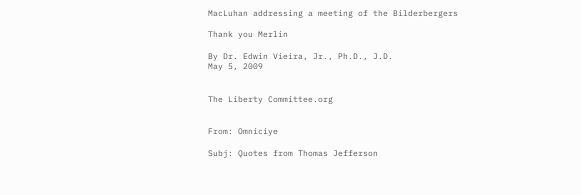MacLuhan addressing a meeting of the Bilderbergers

Thank you Merlin

By Dr. Edwin Vieira, Jr., Ph.D., J.D.
May 5, 2009


The Liberty Committee.org


From: Omniciye

Subj: Quotes from Thomas Jefferson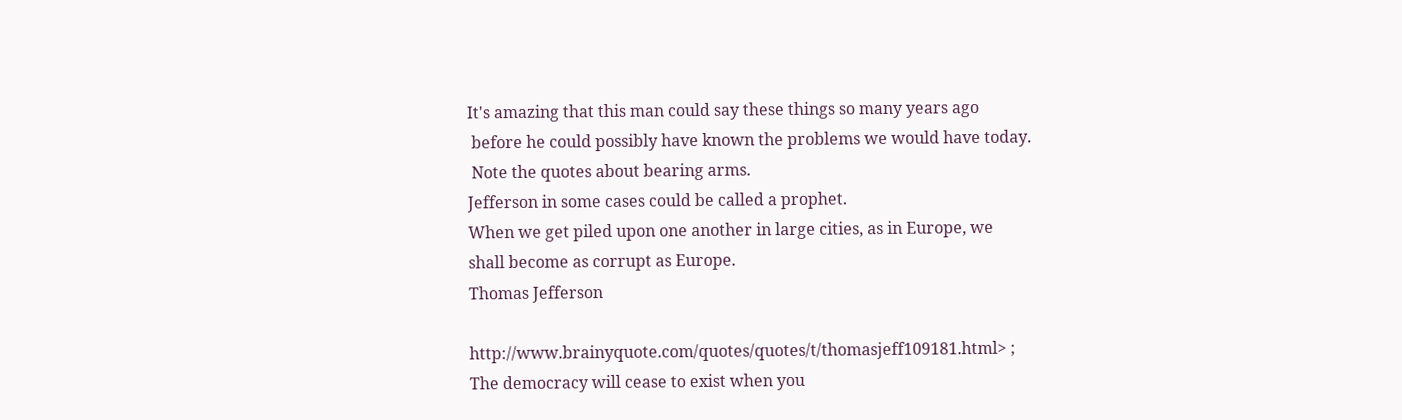It's amazing that this man could say these things so many years ago
 before he could possibly have known the problems we would have today.
 Note the quotes about bearing arms.
Jefferson in some cases could be called a prophet.
When we get piled upon one another in large cities, as in Europe, we
shall become as corrupt as Europe.
Thomas Jefferson

http://www.brainyquote.com/quotes/quotes/t/thomasjeff109181.html> ;
The democracy will cease to exist when you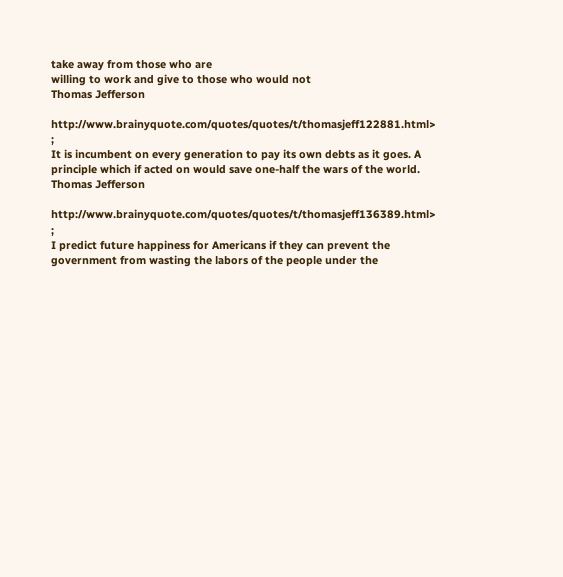take away from those who are
willing to work and give to those who would not
Thomas Jefferson

http://www.brainyquote.com/quotes/quotes/t/thomasjeff122881.html> ;
It is incumbent on every generation to pay its own debts as it goes. A
principle which if acted on would save one-half the wars of the world.
Thomas Jefferson

http://www.brainyquote.com/quotes/quotes/t/thomasjeff136389.html> ;
I predict future happiness for Americans if they can prevent the
government from wasting the labors of the people under the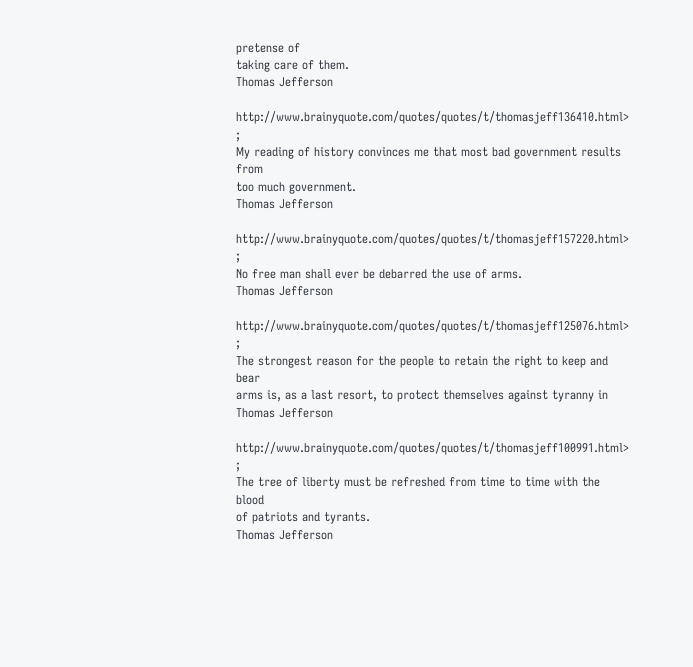pretense of
taking care of them.
Thomas Jefferson

http://www.brainyquote.com/quotes/quotes/t/thomasjeff136410.html> ;
My reading of history convinces me that most bad government results from
too much government.
Thomas Jefferson

http://www.brainyquote.com/quotes/quotes/t/thomasjeff157220.html> ;
No free man shall ever be debarred the use of arms.
Thomas Jefferson

http://www.brainyquote.com/quotes/quotes/t/thomasjeff125076.html> ;
The strongest reason for the people to retain the right to keep and bear
arms is, as a last resort, to protect themselves against tyranny in
Thomas Jefferson

http://www.brainyquote.com/quotes/quotes/t/thomasjeff100991.html> ;
The tree of liberty must be refreshed from time to time with the blood
of patriots and tyrants.
Thomas Jefferson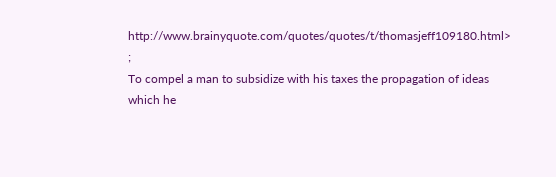http://www.brainyquote.com/quotes/quotes/t/thomasjeff109180.html> ;
To compel a man to subsidize with his taxes the propagation of ideas
which he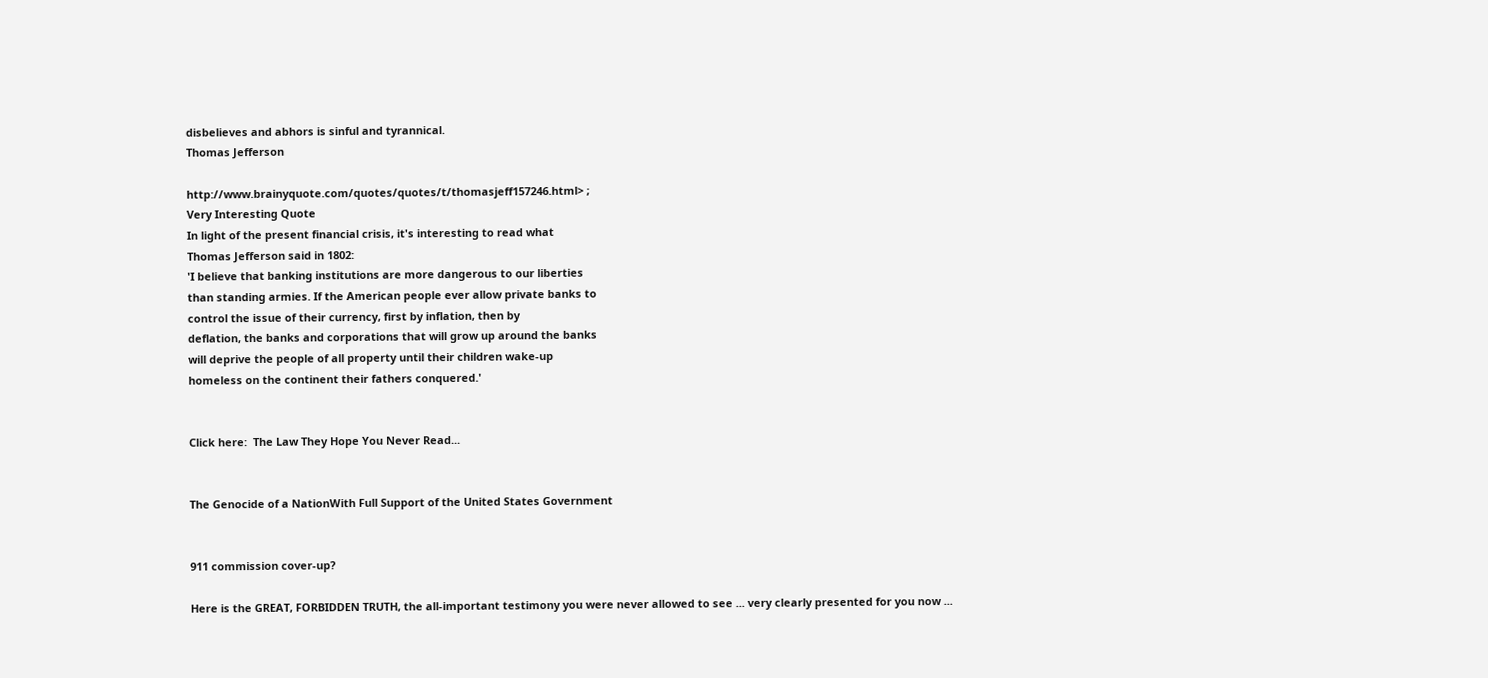disbelieves and abhors is sinful and tyrannical.
Thomas Jefferson

http://www.brainyquote.com/quotes/quotes/t/thomasjeff157246.html> ;
Very Interesting Quote
In light of the present financial crisis, it's interesting to read what
Thomas Jefferson said in 1802:
'I believe that banking institutions are more dangerous to our liberties
than standing armies. If the American people ever allow private banks to
control the issue of their currency, first by inflation, then by
deflation, the banks and corporations that will grow up around the banks
will deprive the people of all property until their children wake-up
homeless on the continent their fathers conquered.'


Click here:  The Law They Hope You Never Read...


The Genocide of a NationWith Full Support of the United States Government


911 commission cover-up?

Here is the GREAT, FORBIDDEN TRUTH, the all-important testimony you were never allowed to see ... very clearly presented for you now ...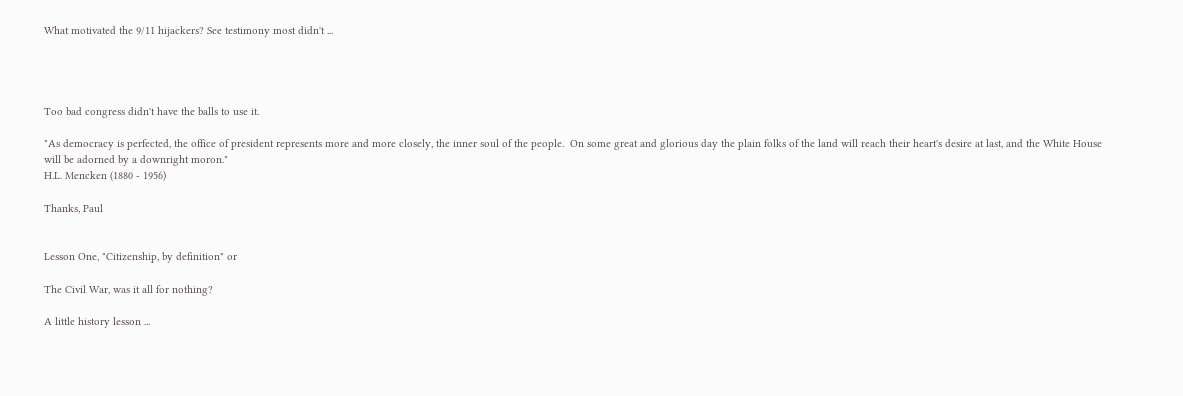What motivated the 9/11 hijackers? See testimony most didn't ...




Too bad congress didn't have the balls to use it.

"As democracy is perfected, the office of president represents more and more closely, the inner soul of the people.  On some great and glorious day the plain folks of the land will reach their heart's desire at last, and the White House will be adorned by a downright moron."
H.L. Mencken (1880 - 1956)

Thanks, Paul


Lesson One, "Citizenship, by definition" or

The Civil War, was it all for nothing?

A little history lesson ...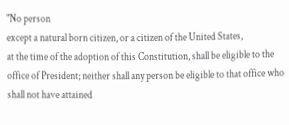"No person
except a natural born citizen, or a citizen of the United States,
at the time of the adoption of this Constitution, shall be eligible to the office of President; neither shall any person be eligible to that office who shall not have attained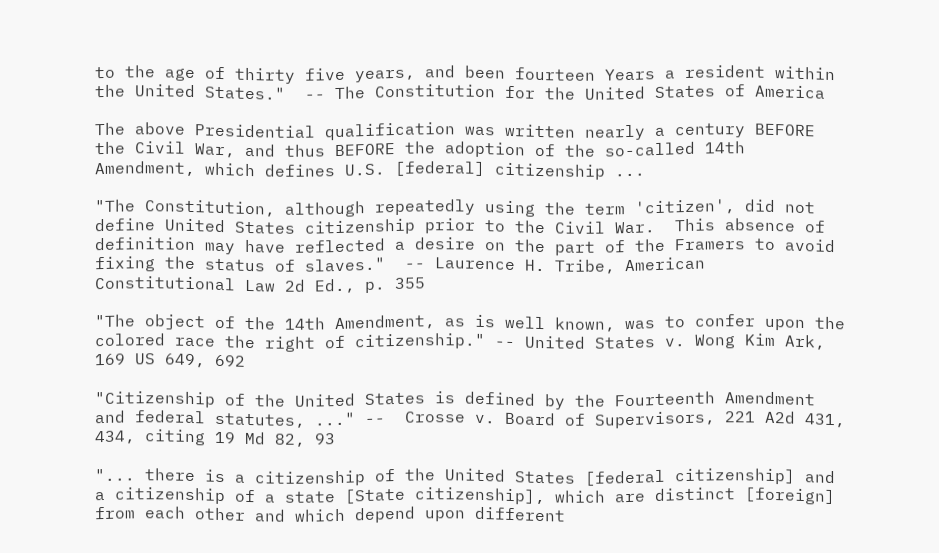to the age of thirty five years, and been fourteen Years a resident within the United States."  -- The Constitution for the United States of America

The above Presidential qualification was written nearly a century BEFORE the Civil War, and thus BEFORE the adoption of the so-called 14th Amendment, which defines U.S. [federal] citizenship ...

"The Constitution, although repeatedly using the term 'citizen', did not define United States citizenship prior to the Civil War.  This absence of definition may have reflected a desire on the part of the Framers to avoid fixing the status of slaves."  -- Laurence H. Tribe, American Constitutional Law 2d Ed., p. 355

"The object of the 14th Amendment, as is well known, was to confer upon the colored race the right of citizenship." -- United States v. Wong Kim Ark, 169 US 649, 692

"Citizenship of the United States is defined by the Fourteenth Amendment and federal statutes, ..." --  Crosse v. Board of Supervisors, 221 A2d 431, 434, citing 19 Md 82, 93

"... there is a citizenship of the United States [federal citizenship] and a citizenship of a state [State citizenship], which are distinct [foreign] from each other and which depend upon different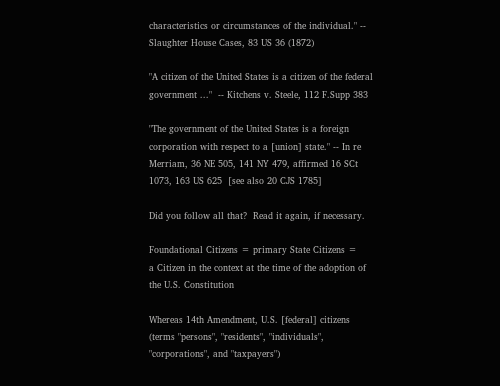characteristics or circumstances of the individual." -- Slaughter House Cases, 83 US 36 (1872)

"A citizen of the United States is a citizen of the federal government ..."  -- Kitchens v. Steele, 112 F.Supp 383

"The government of the United States is a foreign corporation with respect to a [union] state." -- In re Merriam, 36 NE 505, 141 NY 479, affirmed 16 SCt 1073, 163 US 625  [see also 20 CJS 1785]

Did you follow all that?  Read it again, if necessary.

Foundational Citizens = primary State Citizens =
a Citizen in the context at the time of the adoption of the U.S. Constitution

Whereas 14th Amendment, U.S. [federal] citizens (terms "persons", "residents", "individuals", "corporations", and "taxpayers")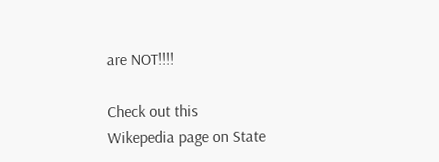are NOT!!!!

Check out this
Wikepedia page on State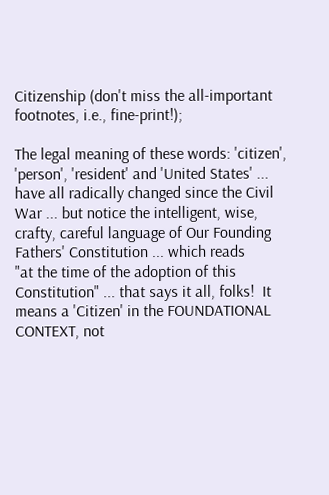Citizenship (don't miss the all-important footnotes, i.e., fine-print!);

The legal meaning of these words: 'citizen', 'person', 'resident' and 'United States' ... have all radically changed since the Civil War ... but notice the intelligent, wise, crafty, careful language of Our Founding Fathers' Constitution ... which reads
"at the time of the adoption of this Constitution" ... that says it all, folks!  It means a 'Citizen' in the FOUNDATIONAL CONTEXT, not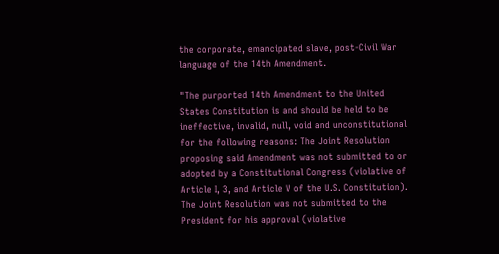the corporate, emancipated slave, post-Civil War language of the 14th Amendment.

"The purported 14th Amendment to the United States Constitution is and should be held to be ineffective, invalid, null, void and unconstitutional for the following reasons: The Joint Resolution proposing said Amendment was not submitted to or adopted by a Constitutional Congress (violative of Article I, 3, and Article V of the U.S. Constitution).  The Joint Resolution was not submitted to the President for his approval (violative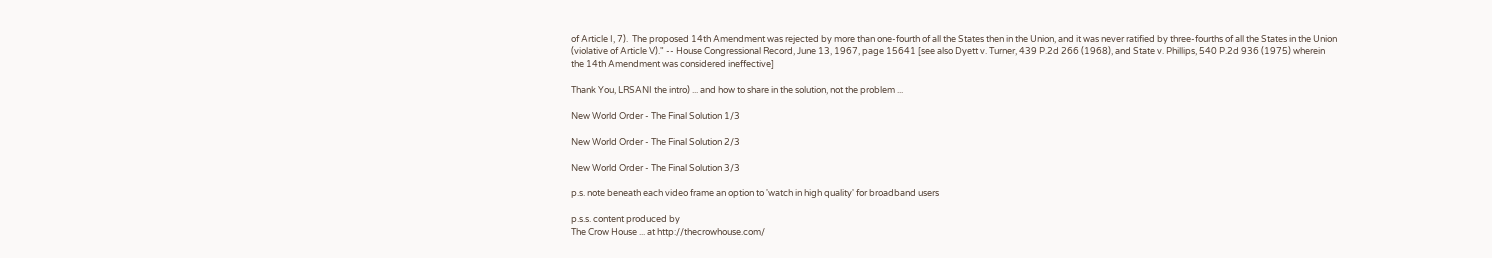of Article I, 7).  The proposed 14th Amendment was rejected by more than one-fourth of all the States then in the Union, and it was never ratified by three-fourths of all the States in the Union (violative of Article V)." -- House Congressional Record, June 13, 1967, page 15641 [see also Dyett v. Turner, 439 P.2d 266 (1968), and State v. Phillips, 540 P.2d 936 (1975) wherein the 14th Amendment was considered ineffective]

Thank You, LRSANI the intro) ... and how to share in the solution, not the problem ...

New World Order - The Final Solution 1/3

New World Order - The Final Solution 2/3

New World Order - The Final Solution 3/3

p.s. note beneath each video frame an option to 'watch in high quality' for broadband users

p.s.s. content produced by
The Crow House ... at http://thecrowhouse.com/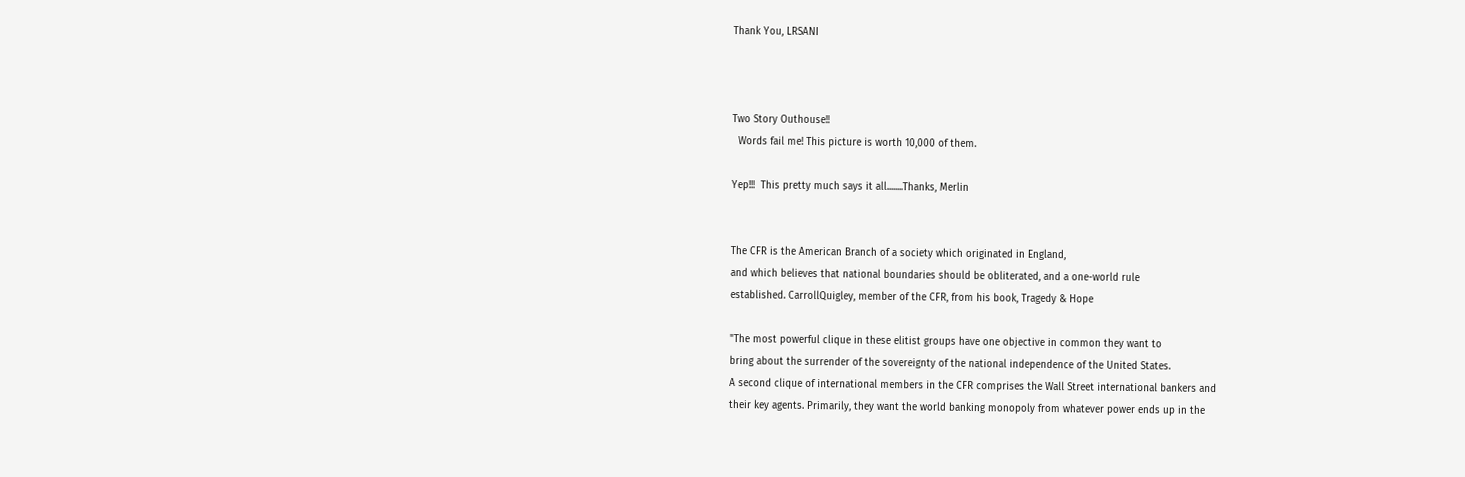Thank You, LRSANI



Two Story Outhouse!!
  Words fail me! This picture is worth 10,000 of them.

Yep!!!  This pretty much says it all........Thanks, Merlin


The CFR is the American Branch of a society which originated in England,
and which believes that national boundaries should be obliterated, and a one-world rule
established. CarrollQuigley, member of the CFR, from his book, Tragedy & Hope

"The most powerful clique in these elitist groups have one objective in common they want to
bring about the surrender of the sovereignty of the national independence of the United States.
A second clique of international members in the CFR comprises the Wall Street international bankers and
their key agents. Primarily, they want the world banking monopoly from whatever power ends up in the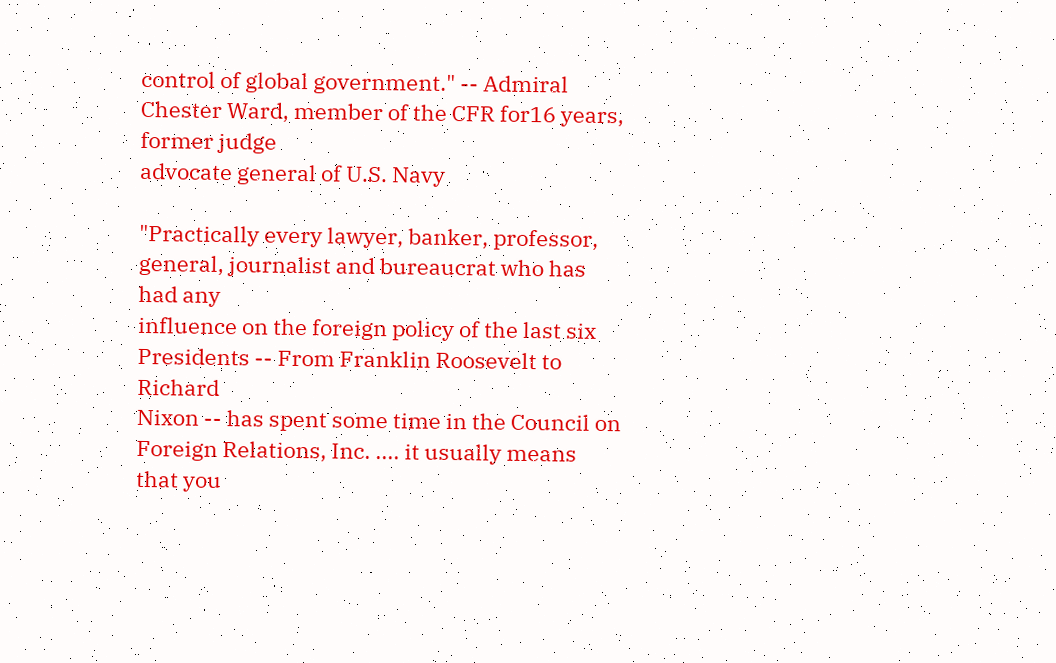control of global government." -- Admiral Chester Ward, member of the CFR for16 years, former judge
advocate general of U.S. Navy

"Practically every lawyer, banker, professor, general, journalist and bureaucrat who has had any
influence on the foreign policy of the last six Presidents -- From Franklin Roosevelt to Richard
Nixon -- has spent some time in the Council on Foreign Relations, Inc. .... it usually means that you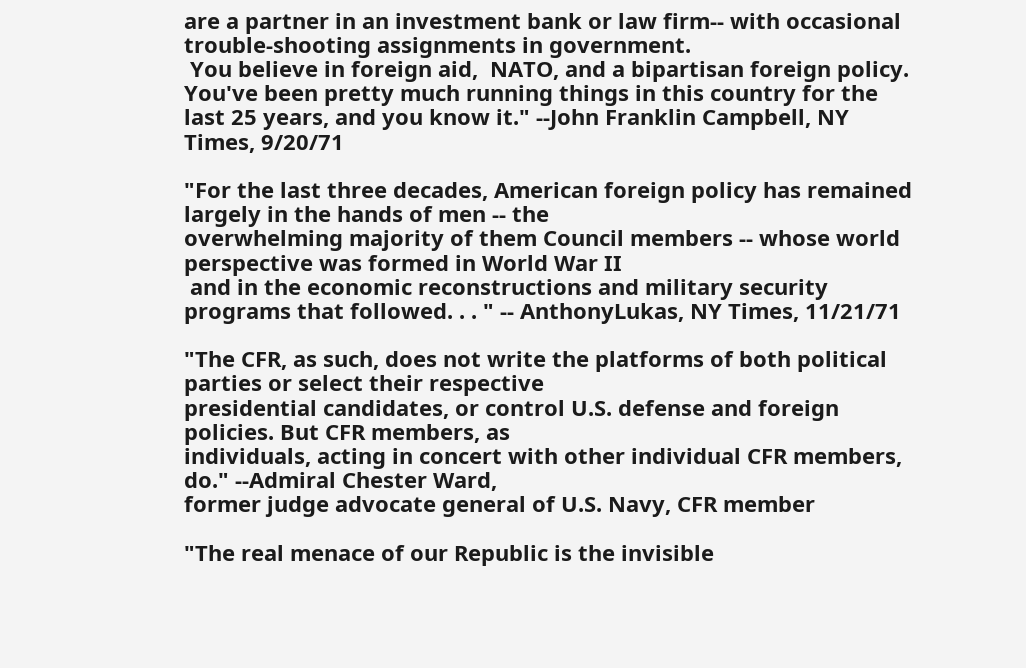are a partner in an investment bank or law firm-- with occasional trouble-shooting assignments in government.
 You believe in foreign aid,  NATO, and a bipartisan foreign policy.
You've been pretty much running things in this country for the last 25 years, and you know it." --John Franklin Campbell, NY Times, 9/20/71

"For the last three decades, American foreign policy has remained largely in the hands of men -- the
overwhelming majority of them Council members -- whose world perspective was formed in World War II
 and in the economic reconstructions and military security programs that followed. . . " -- AnthonyLukas, NY Times, 11/21/71

"The CFR, as such, does not write the platforms of both political parties or select their respective
presidential candidates, or control U.S. defense and foreign policies. But CFR members, as
individuals, acting in concert with other individual CFR members, do." --Admiral Chester Ward,
former judge advocate general of U.S. Navy, CFR member

"The real menace of our Republic is the invisible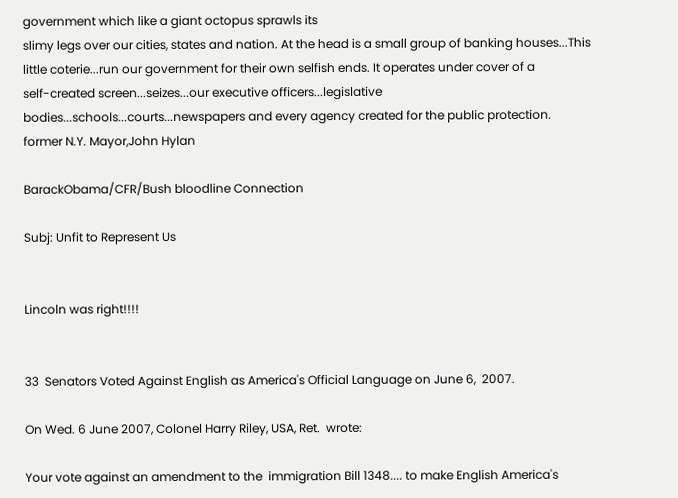government which like a giant octopus sprawls its
slimy legs over our cities, states and nation. At the head is a small group of banking houses...This
little coterie...run our government for their own selfish ends. It operates under cover of a
self-created screen...seizes...our executive officers...legislative
bodies...schools...courts...newspapers and every agency created for the public protection.
former N.Y. Mayor,John Hylan

BarackObama/CFR/Bush bloodline Connection

Subj: Unfit to Represent Us


Lincoln was right!!!!


33  Senators Voted Against English as America's Official Language on June 6,  2007.

On Wed. 6 June 2007, Colonel Harry Riley, USA, Ret.  wrote:

Your vote against an amendment to the  immigration Bill 1348.... to make English America's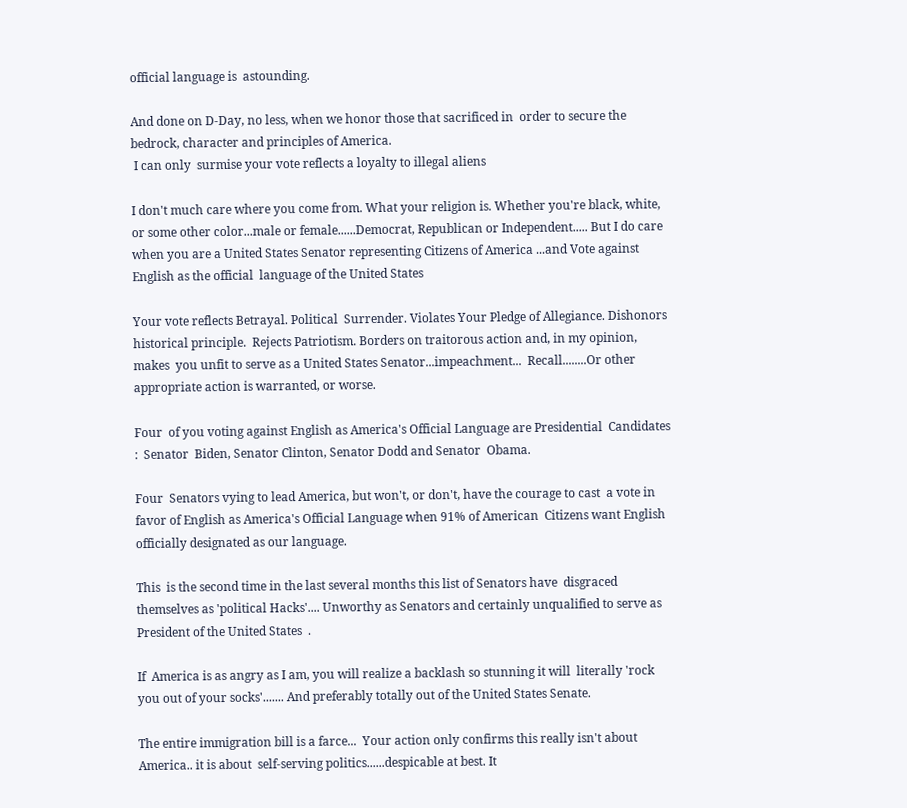official language is  astounding.

And done on D-Day, no less, when we honor those that sacrificed in  order to secure the bedrock, character and principles of America.
 I can only  surmise your vote reflects a loyalty to illegal aliens

I don't much care where you come from. What your religion is. Whether you're black, white,  or some other color...male or female......Democrat, Republican or Independent..... But I do care when you are a United States Senator representing Citizens of America ...and Vote against English as the official  language of the United States

Your vote reflects Betrayal. Political  Surrender. Violates Your Pledge of Allegiance. Dishonors historical principle.  Rejects Patriotism. Borders on traitorous action and, in my opinion, makes  you unfit to serve as a United States Senator...impeachment...  Recall........Or other appropriate action is warranted, or worse.

Four  of you voting against English as America's Official Language are Presidential  Candidates
:  Senator  Biden, Senator Clinton, Senator Dodd and Senator  Obama.

Four  Senators vying to lead America, but won't, or don't, have the courage to cast  a vote in favor of English as America's Official Language when 91% of American  Citizens want English officially designated as our language.

This  is the second time in the last several months this list of Senators have  disgraced themselves as 'political Hacks'.... Unworthy as Senators and certainly unqualified to serve as President of the United States  .

If  America is as angry as I am, you will realize a backlash so stunning it will  literally 'rock you out of your socks'....... And preferably totally out of the United States Senate.

The entire immigration bill is a farce...  Your action only confirms this really isn't about America.. it is about  self-serving politics......despicable at best. It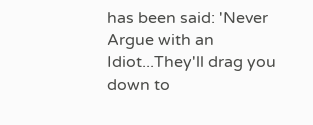has been said: 'Never Argue with an Idiot...They'll drag you down to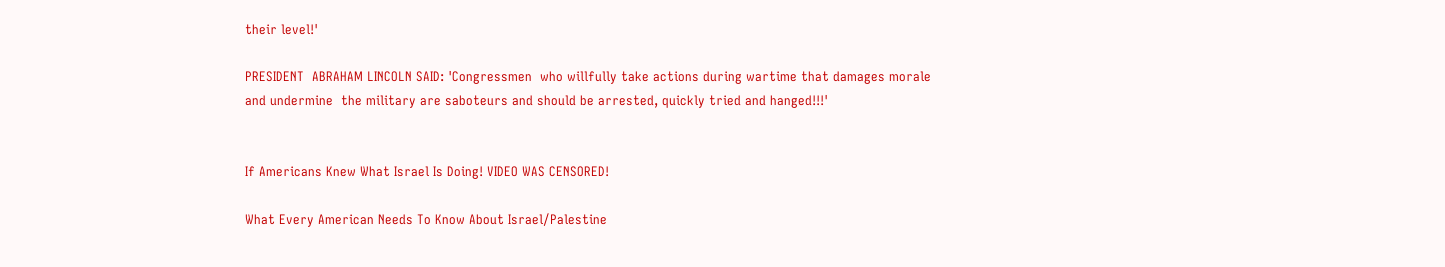their level!'

PRESIDENT  ABRAHAM LINCOLN SAID: 'Congressmen  who willfully take actions during wartime that damages morale and undermine  the military are saboteurs and should be arrested, quickly tried and hanged!!!'


If Americans Knew What Israel Is Doing! VIDEO WAS CENSORED!

What Every American Needs To Know About Israel/Palestine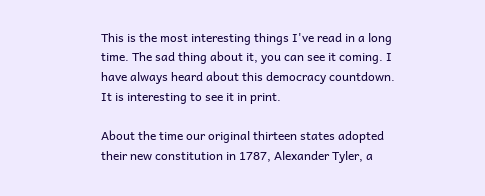This is the most interesting things I've read in a long time. The sad thing about it, you can see it coming. I have always heard about this democracy countdown. It is interesting to see it in print.

About the time our original thirteen states adopted their new constitution in 1787, Alexander Tyler, a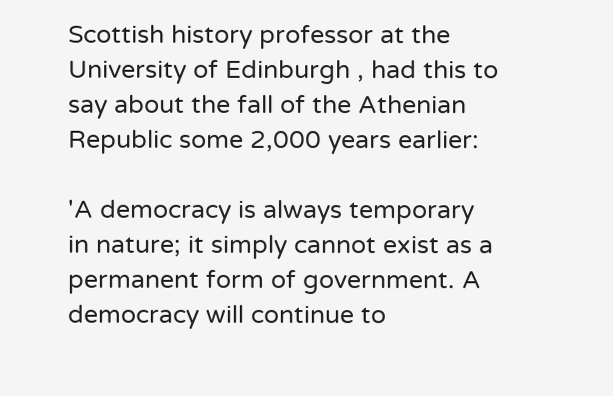Scottish history professor at the University of Edinburgh , had this to say about the fall of the Athenian Republic some 2,000 years earlier:

'A democracy is always temporary in nature; it simply cannot exist as a permanent form of government. A democracy will continue to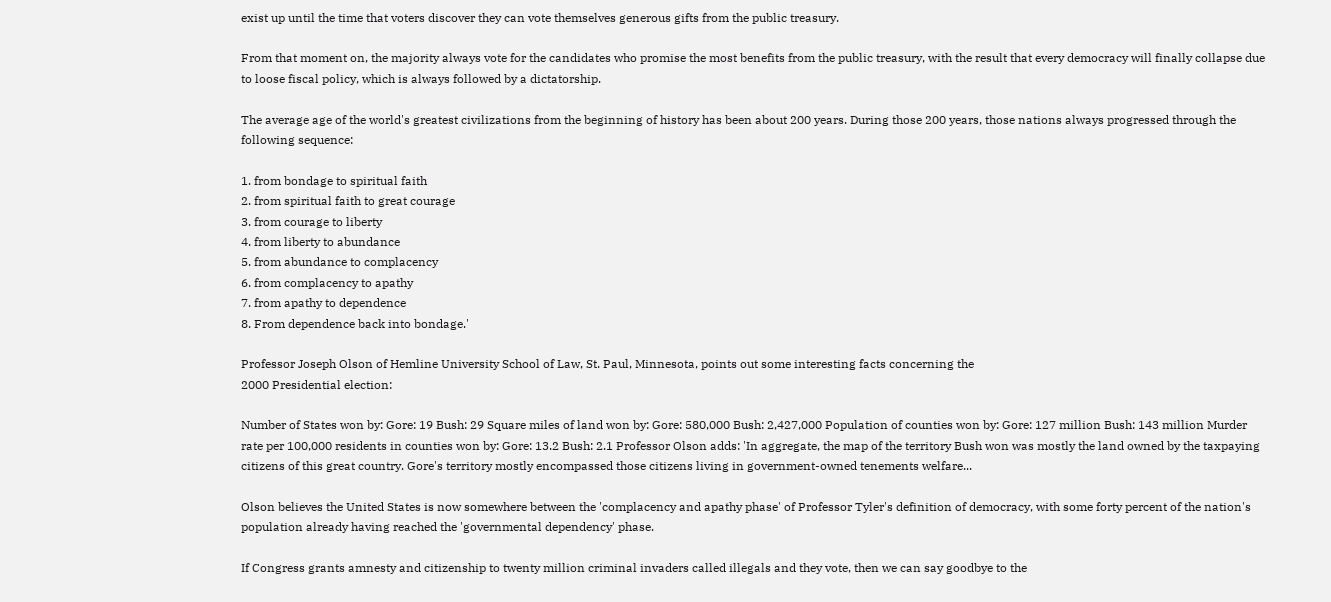exist up until the time that voters discover they can vote themselves generous gifts from the public treasury.

From that moment on, the majority always vote for the candidates who promise the most benefits from the public treasury, with the result that every democracy will finally collapse due to loose fiscal policy, which is always followed by a dictatorship.

The average age of the world's greatest civilizations from the beginning of history has been about 200 years. During those 200 years, those nations always progressed through the following sequence:

1. from bondage to spiritual faith
2. from spiritual faith to great courage
3. from courage to liberty
4. from liberty to abundance
5. from abundance to complacency
6. from complacency to apathy
7. from apathy to dependence
8. From dependence back into bondage.'

Professor Joseph Olson of Hemline University School of Law, St. Paul, Minnesota, points out some interesting facts concerning the
2000 Presidential election:

Number of States won by: Gore: 19 Bush: 29 Square miles of land won by: Gore: 580,000 Bush: 2,427,000 Population of counties won by: Gore: 127 million Bush: 143 million Murder rate per 100,000 residents in counties won by: Gore: 13.2 Bush: 2.1 Professor Olson adds: 'In aggregate, the map of the territory Bush won was mostly the land owned by the taxpaying citizens of this great country. Gore's territory mostly encompassed those citizens living in government-owned tenements welfare...

Olson believes the United States is now somewhere between the 'complacency and apathy phase' of Professor Tyler's definition of democracy, with some forty percent of the nation's population already having reached the 'governmental dependency' phase.

If Congress grants amnesty and citizenship to twenty million criminal invaders called illegals and they vote, then we can say goodbye to the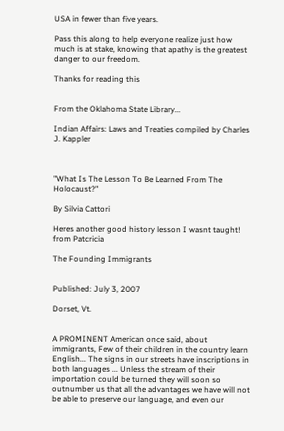USA in fewer than five years.

Pass this along to help everyone realize just how much is at stake, knowing that apathy is the greatest danger to our freedom.

Thanks for reading this


From the Oklahoma State Library...

Indian Affairs: Laws and Treaties compiled by Charles J. Kappler



"What Is The Lesson To Be Learned From The Holocaust?"

By Silvia Cattori

Heres another good history lesson I wasnt taught!
from Patcricia

The Founding Immigrants


Published: July 3, 2007

Dorset, Vt.


A PROMINENT American once said, about immigrants, Few of their children in the country learn English... The signs in our streets have inscriptions in both languages ... Unless the stream of their importation could be turned they will soon so outnumber us that all the advantages we have will not be able to preserve our language, and even our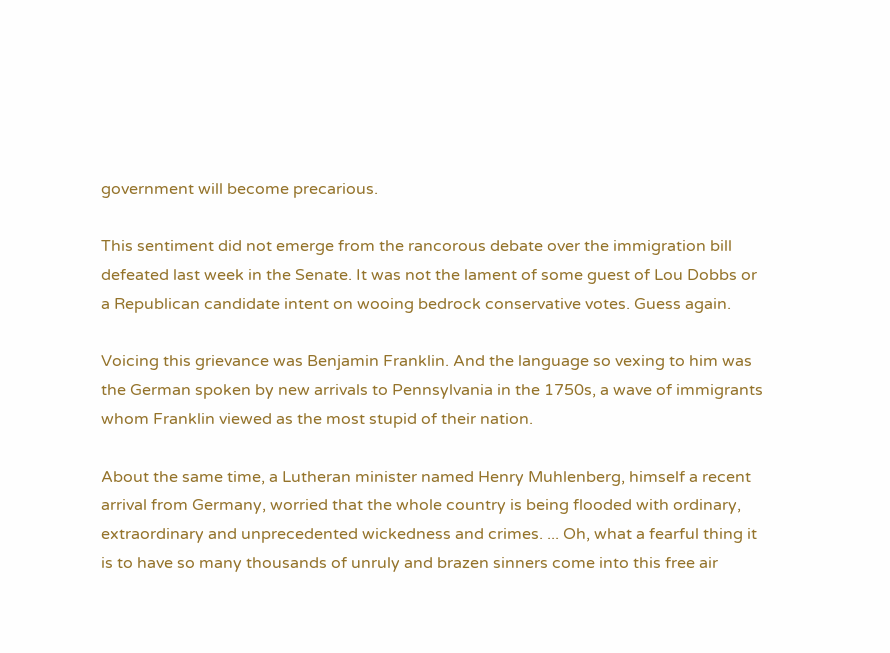government will become precarious.

This sentiment did not emerge from the rancorous debate over the immigration bill defeated last week in the Senate. It was not the lament of some guest of Lou Dobbs or a Republican candidate intent on wooing bedrock conservative votes. Guess again.

Voicing this grievance was Benjamin Franklin. And the language so vexing to him was the German spoken by new arrivals to Pennsylvania in the 1750s, a wave of immigrants whom Franklin viewed as the most stupid of their nation.

About the same time, a Lutheran minister named Henry Muhlenberg, himself a recent arrival from Germany, worried that the whole country is being flooded with ordinary, extraordinary and unprecedented wickedness and crimes. ... Oh, what a fearful thing it is to have so many thousands of unruly and brazen sinners come into this free air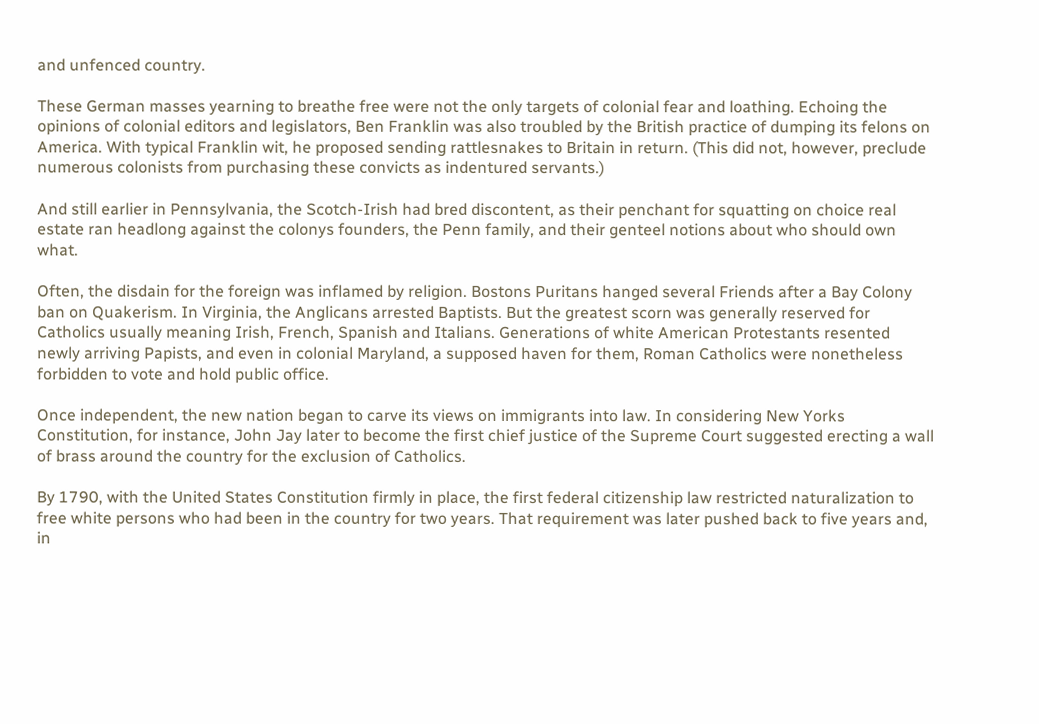and unfenced country.

These German masses yearning to breathe free were not the only targets of colonial fear and loathing. Echoing the opinions of colonial editors and legislators, Ben Franklin was also troubled by the British practice of dumping its felons on America. With typical Franklin wit, he proposed sending rattlesnakes to Britain in return. (This did not, however, preclude numerous colonists from purchasing these convicts as indentured servants.)

And still earlier in Pennsylvania, the Scotch-Irish had bred discontent, as their penchant for squatting on choice real estate ran headlong against the colonys founders, the Penn family, and their genteel notions about who should own what.

Often, the disdain for the foreign was inflamed by religion. Bostons Puritans hanged several Friends after a Bay Colony ban on Quakerism. In Virginia, the Anglicans arrested Baptists. But the greatest scorn was generally reserved for Catholics usually meaning Irish, French, Spanish and Italians. Generations of white American Protestants resented newly arriving Papists, and even in colonial Maryland, a supposed haven for them, Roman Catholics were nonetheless forbidden to vote and hold public office.

Once independent, the new nation began to carve its views on immigrants into law. In considering New Yorks Constitution, for instance, John Jay later to become the first chief justice of the Supreme Court suggested erecting a wall of brass around the country for the exclusion of Catholics.

By 1790, with the United States Constitution firmly in place, the first federal citizenship law restricted naturalization to free white persons who had been in the country for two years. That requirement was later pushed back to five years and, in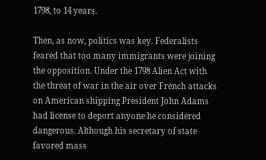1798, to 14 years.

Then, as now, politics was key. Federalists feared that too many immigrants were joining the opposition. Under the 1798 Alien Act with the threat of war in the air over French attacks on American shipping President John Adams had license to deport anyone he considered dangerous. Although his secretary of state favored mass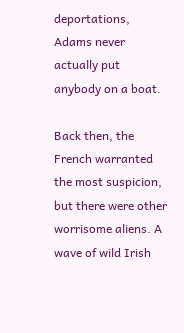deportations, Adams never actually put anybody on a boat.

Back then, the French warranted the most suspicion, but there were other worrisome aliens. A wave of wild Irish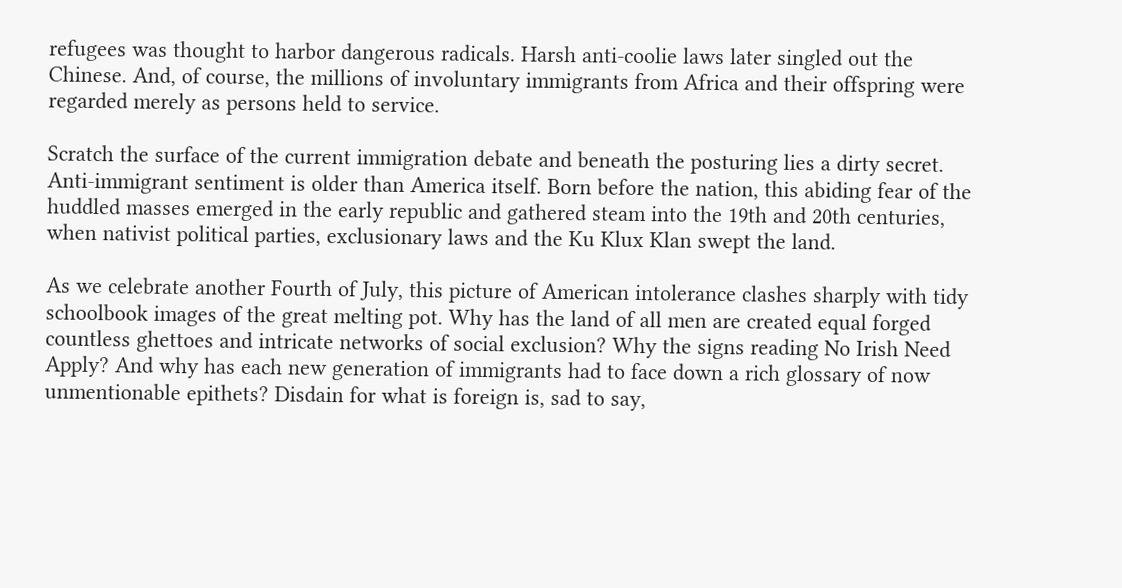refugees was thought to harbor dangerous radicals. Harsh anti-coolie laws later singled out the Chinese. And, of course, the millions of involuntary immigrants from Africa and their offspring were regarded merely as persons held to service.

Scratch the surface of the current immigration debate and beneath the posturing lies a dirty secret. Anti-immigrant sentiment is older than America itself. Born before the nation, this abiding fear of the huddled masses emerged in the early republic and gathered steam into the 19th and 20th centuries, when nativist political parties, exclusionary laws and the Ku Klux Klan swept the land.

As we celebrate another Fourth of July, this picture of American intolerance clashes sharply with tidy schoolbook images of the great melting pot. Why has the land of all men are created equal forged countless ghettoes and intricate networks of social exclusion? Why the signs reading No Irish Need Apply? And why has each new generation of immigrants had to face down a rich glossary of now unmentionable epithets? Disdain for what is foreign is, sad to say,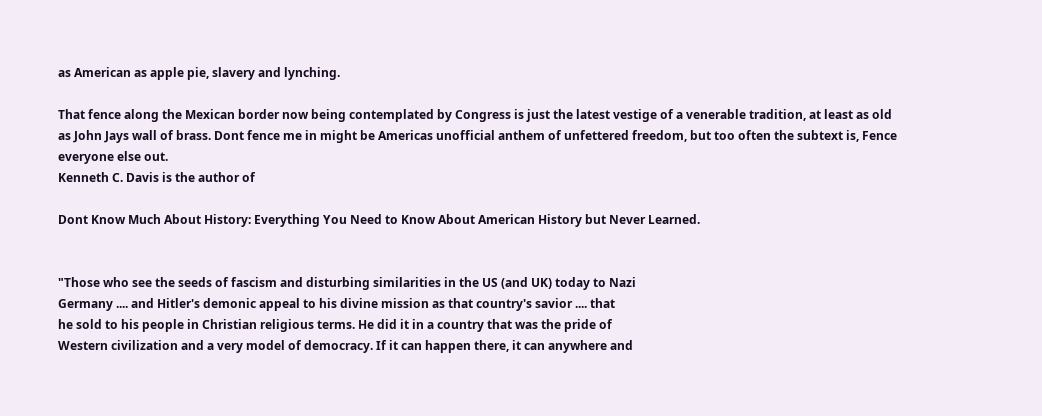as American as apple pie, slavery and lynching.

That fence along the Mexican border now being contemplated by Congress is just the latest vestige of a venerable tradition, at least as old as John Jays wall of brass. Dont fence me in might be Americas unofficial anthem of unfettered freedom, but too often the subtext is, Fence everyone else out.
Kenneth C. Davis is the author of

Dont Know Much About History: Everything You Need to Know About American History but Never Learned.


"Those who see the seeds of fascism and disturbing similarities in the US (and UK) today to Nazi
Germany .... and Hitler's demonic appeal to his divine mission as that country's savior .... that
he sold to his people in Christian religious terms. He did it in a country that was the pride of
Western civilization and a very model of democracy. If it can happen there, it can anywhere and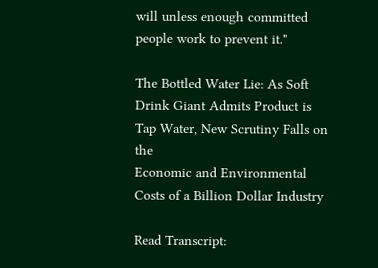will unless enough committed people work to prevent it."

The Bottled Water Lie: As Soft Drink Giant Admits Product is Tap Water, New Scrutiny Falls on the
Economic and Environmental Costs of a Billion Dollar Industry

Read Transcript: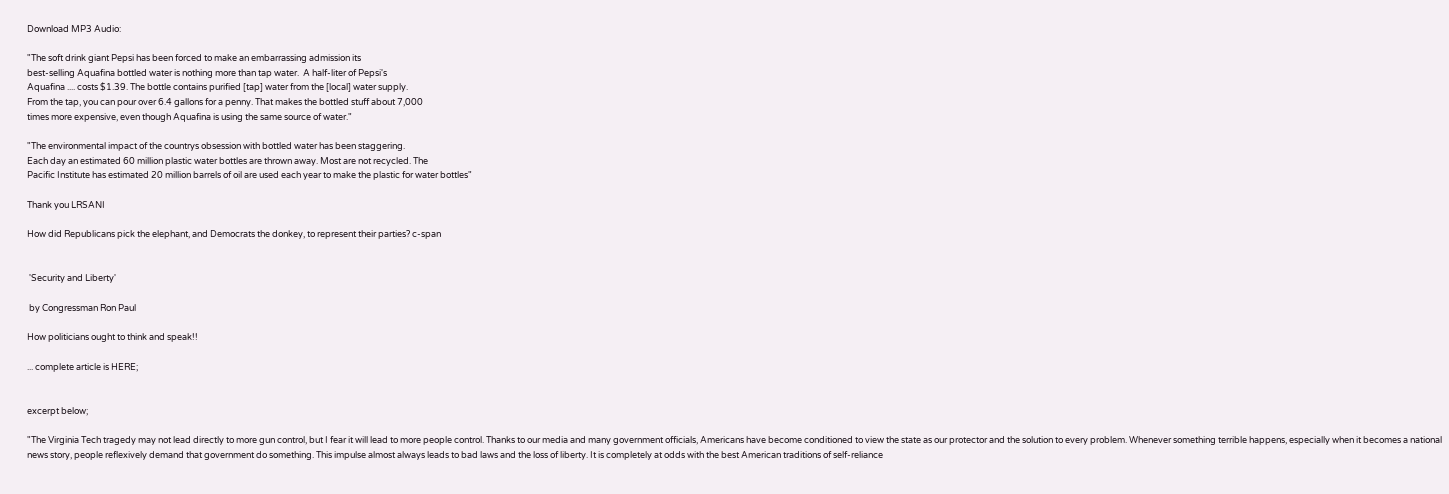Download MP3 Audio:

"The soft drink giant Pepsi has been forced to make an embarrassing admission its
best-selling Aquafina bottled water is nothing more than tap water.  A half-liter of Pepsi's
Aquafina .... costs $1.39. The bottle contains purified [tap] water from the [local] water supply.
From the tap, you can pour over 6.4 gallons for a penny. That makes the bottled stuff about 7,000
times more expensive, even though Aquafina is using the same source of water."

"The environmental impact of the countrys obsession with bottled water has been staggering.
Each day an estimated 60 million plastic water bottles are thrown away. Most are not recycled. The
Pacific Institute has estimated 20 million barrels of oil are used each year to make the plastic for water bottles"

Thank you LRSANI

How did Republicans pick the elephant, and Democrats the donkey, to represent their parties? c-span


 'Security and Liberty'

 by Congressman Ron Paul

How politicians ought to think and speak!!

... complete article is HERE;


excerpt below;

"The Virginia Tech tragedy may not lead directly to more gun control, but I fear it will lead to more people control. Thanks to our media and many government officials, Americans have become conditioned to view the state as our protector and the solution to every problem. Whenever something terrible happens, especially when it becomes a national news story, people reflexively demand that government do something. This impulse almost always leads to bad laws and the loss of liberty. It is completely at odds with the best American traditions of self-reliance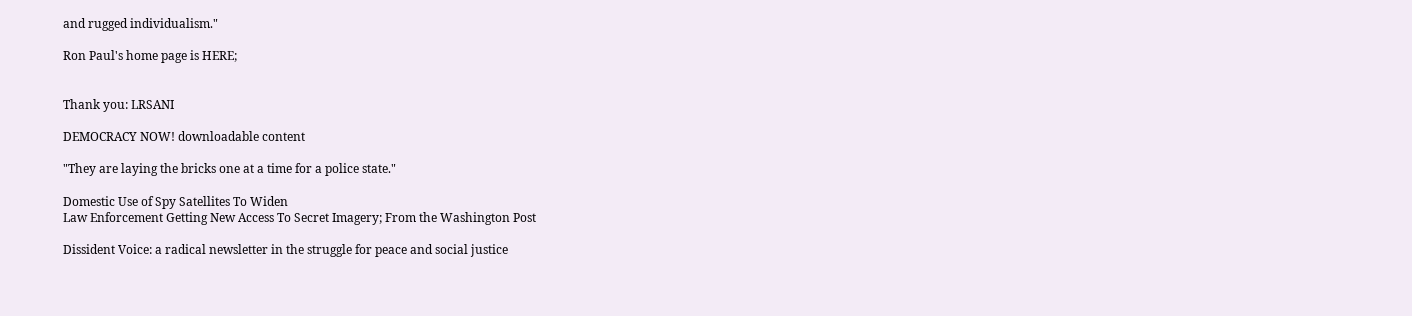and rugged individualism."

Ron Paul's home page is HERE;


Thank you: LRSANI

DEMOCRACY NOW! downloadable content

"They are laying the bricks one at a time for a police state."

Domestic Use of Spy Satellites To Widen
Law Enforcement Getting New Access To Secret Imagery; From the Washington Post

Dissident Voice: a radical newsletter in the struggle for peace and social justice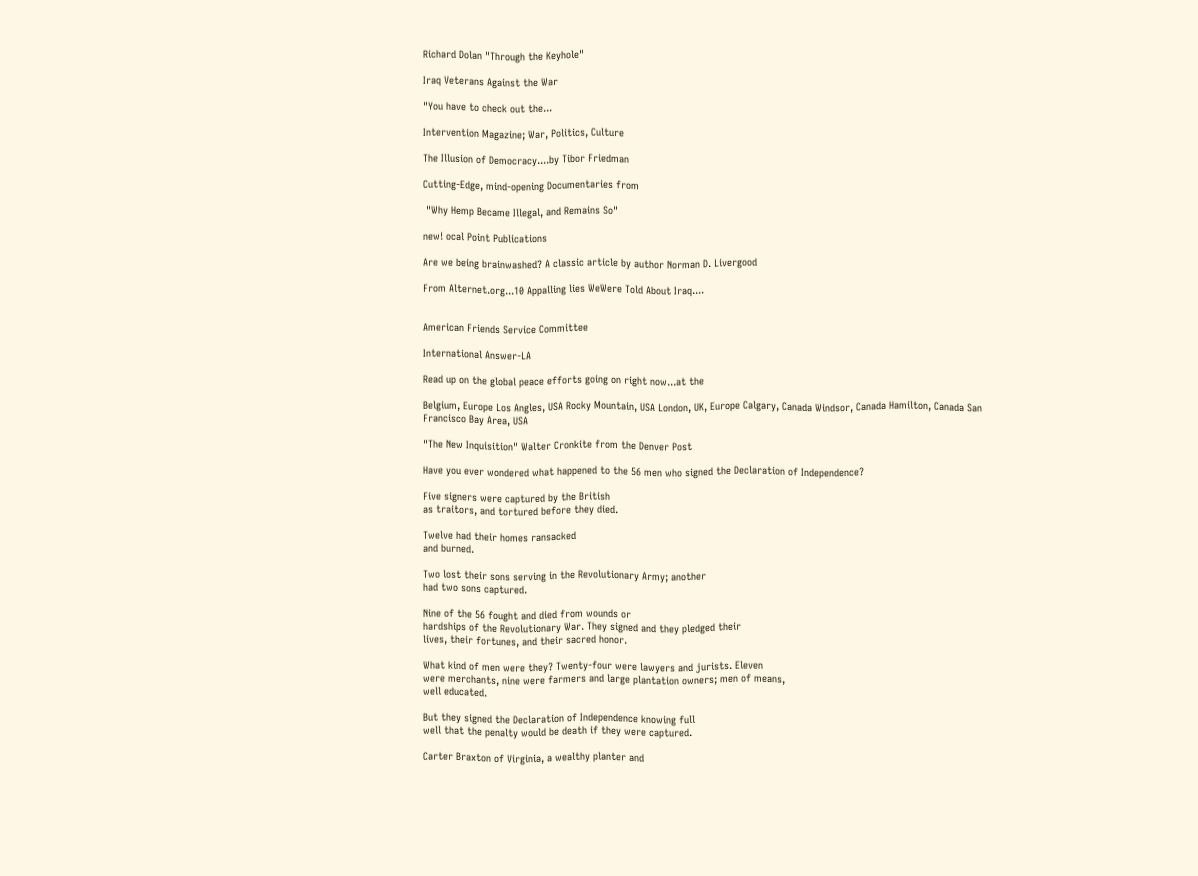Richard Dolan "Through the Keyhole"

Iraq Veterans Against the War

"You have to check out the...

Intervention Magazine; War, Politics, Culture

The Illusion of Democracy....by Tibor Friedman

Cutting-Edge, mind-opening Documentaries from

 "Why Hemp Became Illegal, and Remains So"

new! ocal Point Publications

Are we being brainwashed? A classic article by author Norman D. Livergood

From Alternet.org...10 Appalling lies WeWere Told About Iraq....


American Friends Service Committee

International Answer-LA

Read up on the global peace efforts going on right now...at the

Belgium, Europe Los Angles, USA Rocky Mountain, USA London, UK, Europe Calgary, Canada Windsor, Canada Hamilton, Canada San Francisco Bay Area, USA

"The New Inquisition" Walter Cronkite from the Denver Post

Have you ever wondered what happened to the 56 men who signed the Declaration of Independence?

Five signers were captured by the British
as traitors, and tortured before they died.

Twelve had their homes ransacked
and burned.

Two lost their sons serving in the Revolutionary Army; another
had two sons captured.

Nine of the 56 fought and died from wounds or
hardships of the Revolutionary War. They signed and they pledged their
lives, their fortunes, and their sacred honor.

What kind of men were they? Twenty-four were lawyers and jurists. Eleven
were merchants, nine were farmers and large plantation owners; men of means,
well educated.

But they signed the Declaration of Independence knowing full
well that the penalty would be death if they were captured.

Carter Braxton of Virginia, a wealthy planter and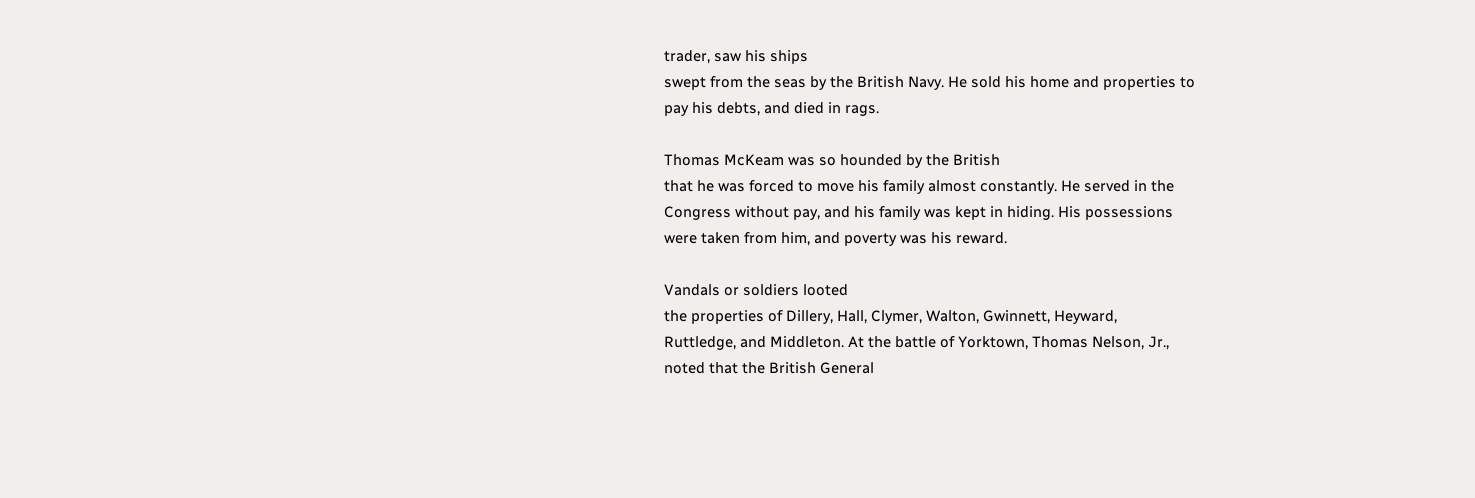trader, saw his ships
swept from the seas by the British Navy. He sold his home and properties to
pay his debts, and died in rags.

Thomas McKeam was so hounded by the British
that he was forced to move his family almost constantly. He served in the
Congress without pay, and his family was kept in hiding. His possessions
were taken from him, and poverty was his reward.

Vandals or soldiers looted
the properties of Dillery, Hall, Clymer, Walton, Gwinnett, Heyward,
Ruttledge, and Middleton. At the battle of Yorktown, Thomas Nelson, Jr.,
noted that the British General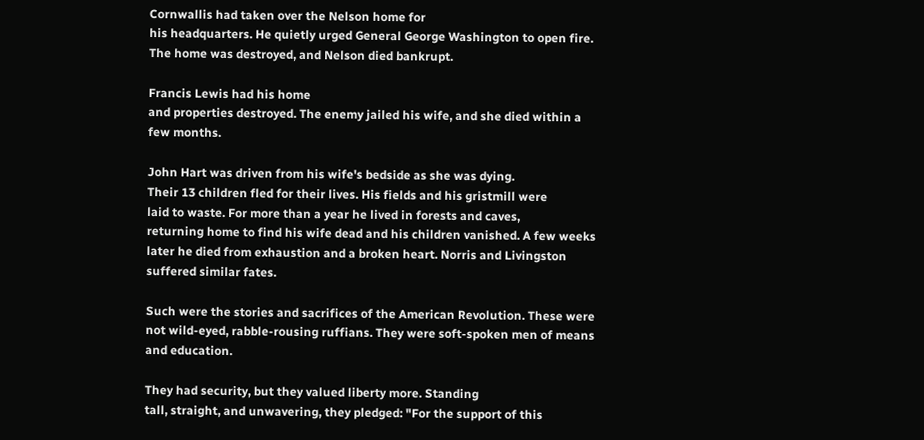Cornwallis had taken over the Nelson home for
his headquarters. He quietly urged General George Washington to open fire.
The home was destroyed, and Nelson died bankrupt.

Francis Lewis had his home
and properties destroyed. The enemy jailed his wife, and she died within a
few months.

John Hart was driven from his wife's bedside as she was dying.
Their 13 children fled for their lives. His fields and his gristmill were
laid to waste. For more than a year he lived in forests and caves,
returning home to find his wife dead and his children vanished. A few weeks
later he died from exhaustion and a broken heart. Norris and Livingston
suffered similar fates.

Such were the stories and sacrifices of the American Revolution. These were
not wild-eyed, rabble-rousing ruffians. They were soft-spoken men of means
and education.

They had security, but they valued liberty more. Standing
tall, straight, and unwavering, they pledged: "For the support of this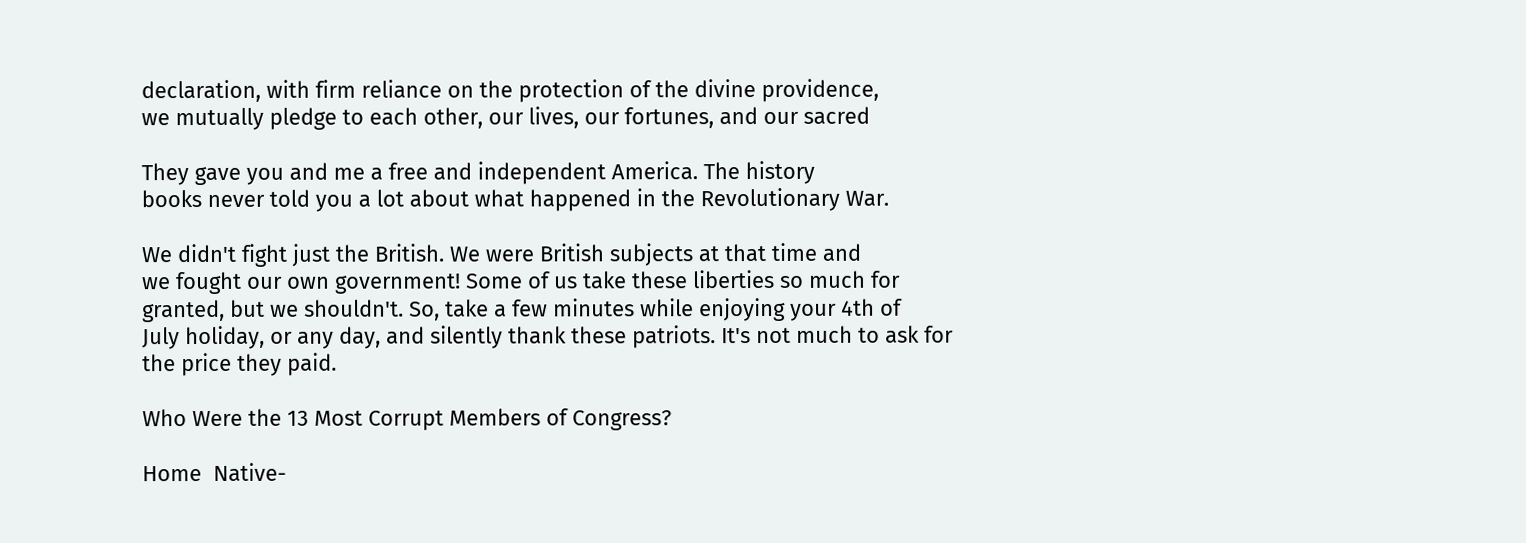declaration, with firm reliance on the protection of the divine providence,
we mutually pledge to each other, our lives, our fortunes, and our sacred

They gave you and me a free and independent America. The history
books never told you a lot about what happened in the Revolutionary War.

We didn't fight just the British. We were British subjects at that time and
we fought our own government! Some of us take these liberties so much for
granted, but we shouldn't. So, take a few minutes while enjoying your 4th of
July holiday, or any day, and silently thank these patriots. It's not much to ask for
the price they paid.

Who Were the 13 Most Corrupt Members of Congress?

Home  Native-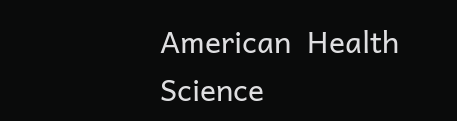American  Health  Science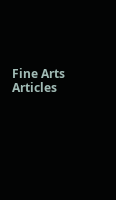Fine Arts   Articles